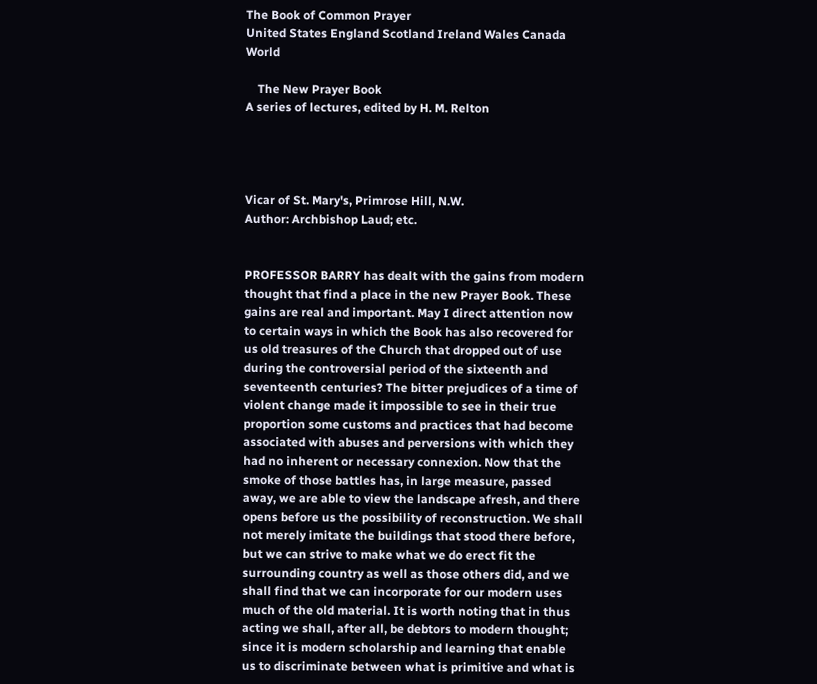The Book of Common Prayer
United States England Scotland Ireland Wales Canada World

    The New Prayer Book
A series of lectures, edited by H. M. Relton




Vicar of St. Mary's, Primrose Hill, N.W.
Author: Archbishop Laud; etc.


PROFESSOR BARRY has dealt with the gains from modern thought that find a place in the new Prayer Book. These gains are real and important. May I direct attention now to certain ways in which the Book has also recovered for us old treasures of the Church that dropped out of use during the controversial period of the sixteenth and seventeenth centuries? The bitter prejudices of a time of violent change made it impossible to see in their true proportion some customs and practices that had become associated with abuses and perversions with which they had no inherent or necessary connexion. Now that the smoke of those battles has, in large measure, passed away, we are able to view the landscape afresh, and there opens before us the possibility of reconstruction. We shall not merely imitate the buildings that stood there before, but we can strive to make what we do erect fit the surrounding country as well as those others did, and we shall find that we can incorporate for our modern uses much of the old material. It is worth noting that in thus acting we shall, after all, be debtors to modern thought; since it is modern scholarship and learning that enable us to discriminate between what is primitive and what is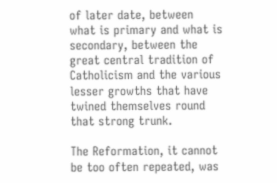of later date, between what is primary and what is secondary, between the great central tradition of Catholicism and the various lesser growths that have twined themselves round that strong trunk.

The Reformation, it cannot be too often repeated, was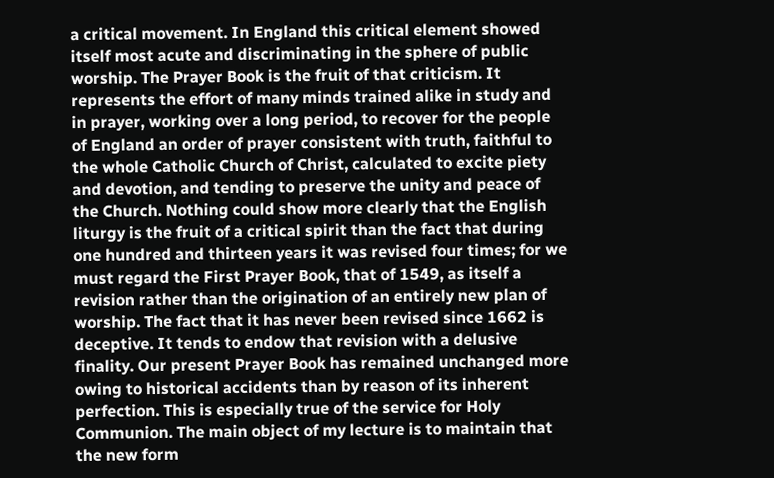a critical movement. In England this critical element showed itself most acute and discriminating in the sphere of public worship. The Prayer Book is the fruit of that criticism. It represents the effort of many minds trained alike in study and in prayer, working over a long period, to recover for the people of England an order of prayer consistent with truth, faithful to the whole Catholic Church of Christ, calculated to excite piety and devotion, and tending to preserve the unity and peace of the Church. Nothing could show more clearly that the English liturgy is the fruit of a critical spirit than the fact that during one hundred and thirteen years it was revised four times; for we must regard the First Prayer Book, that of 1549, as itself a revision rather than the origination of an entirely new plan of worship. The fact that it has never been revised since 1662 is deceptive. It tends to endow that revision with a delusive finality. Our present Prayer Book has remained unchanged more owing to historical accidents than by reason of its inherent perfection. This is especially true of the service for Holy Communion. The main object of my lecture is to maintain that the new form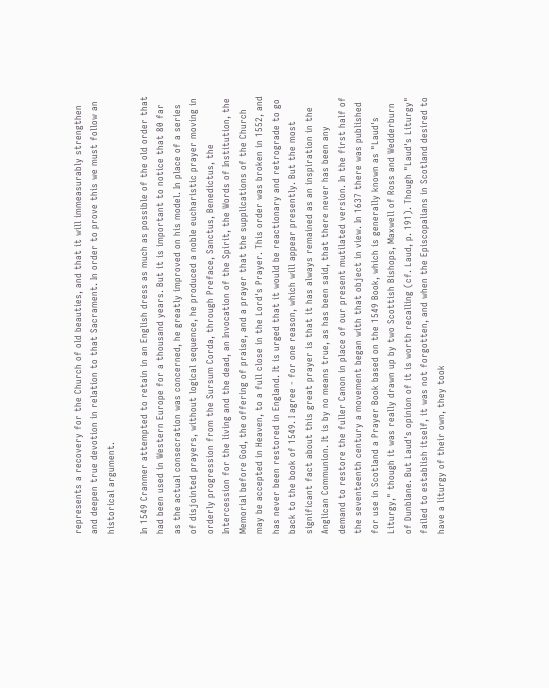represents a recovery for the Church of old beauties, and that it will immeasurably strengthen and deepen true devotion in relation to that Sacrament. In order to prove this we must follow an historical argument.

In 1549 Cranmer attempted to retain in an English dress as much as possible of the old order that had been used in Western Europe for a thousand years. But it is important to notice that 80 far as the actual consecration was concerned, he greatly improved on his model. In place of a series of disjointed prayers, without logical sequence, he produced a noble eucharistic prayer moving in orderly progression from the Sursum Corda, through Preface, Sanctus, Benedictus, the Intercession for the living and the dead, an Invocation of the Spirit, the Words of Institution, the Memorial before God, the offering of praise, and a prayer that the supplications of the Church may be accepted in Heaven, to a full close in the Lord's Prayer. This order was broken in 1552, and has never been restored in England. It is urged that it would be reactionary and retrograde to go back to the book of 1549. I agree - for one reason, which will appear presently. But the most significant fact about this great prayer is that it has always remained as an inspiration in the Anglican Communion. It is by no means true, as has been said, that there never has been any demand to restore the fuller Canon in place of our present mutilated version. In the first half of the seventeenth century a movement began with that object in view. In 1637 there was published for use in Scotland a Prayer Book based on the 1549 Book, which is generally known as "Laud's Liturgy," though it was really drawn up by two Scottish Bishops, Maxwell of Ross and Wedderburn of Dunblane. But Laud's opinion of it is worth recalling (cf. Laud, p. 191). Though "Laud's Liturgy" failed to establish itself, it was not forgotten, and when the Episcopalians in Scotland desired to have a liturgy of their own, they took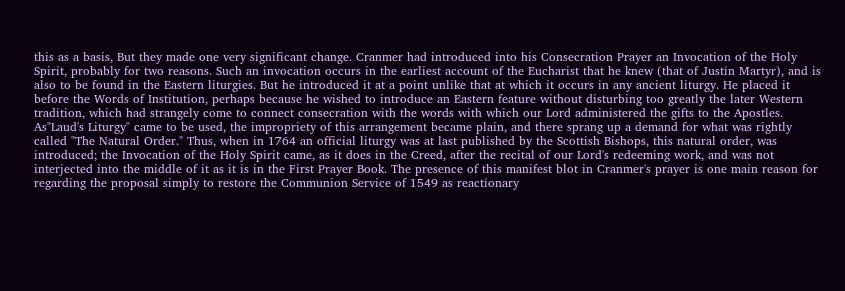this as a basis, But they made one very significant change. Cranmer had introduced into his Consecration Prayer an Invocation of the Holy Spirit, probably for two reasons. Such an invocation occurs in the earliest account of the Eucharist that he knew (that of Justin Martyr), and is also to be found in the Eastern liturgies. But he introduced it at a point unlike that at which it occurs in any ancient liturgy. He placed it before the Words of Institution, perhaps because he wished to introduce an Eastern feature without disturbing too greatly the later Western tradition, which had strangely come to connect consecration with the words with which our Lord administered the gifts to the Apostles. As"Laud's Liturgy" came to be used, the impropriety of this arrangement became plain, and there sprang up a demand for what was rightly called "The Natural Order." Thus, when in 1764 an official liturgy was at last published by the Scottish Bishops, this natural order, was introduced; the Invocation of the Holy Spirit came, as it does in the Creed, after the recital of our Lord's redeeming work, and was not interjected into the middle of it as it is in the First Prayer Book. The presence of this manifest blot in Cranmer's prayer is one main reason for regarding the proposal simply to restore the Communion Service of 1549 as reactionary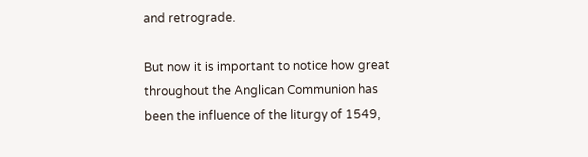and retrograde.

But now it is important to notice how great throughout the Anglican Communion has been the influence of the liturgy of 1549,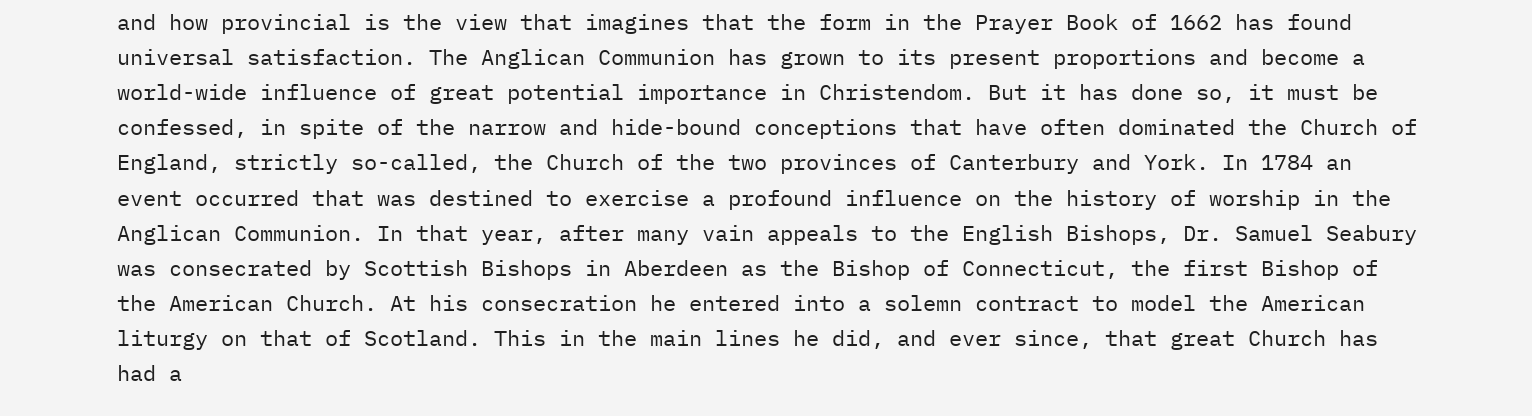and how provincial is the view that imagines that the form in the Prayer Book of 1662 has found universal satisfaction. The Anglican Communion has grown to its present proportions and become a world-wide influence of great potential importance in Christendom. But it has done so, it must be confessed, in spite of the narrow and hide-bound conceptions that have often dominated the Church of England, strictly so-called, the Church of the two provinces of Canterbury and York. In 1784 an event occurred that was destined to exercise a profound influence on the history of worship in the Anglican Communion. In that year, after many vain appeals to the English Bishops, Dr. Samuel Seabury was consecrated by Scottish Bishops in Aberdeen as the Bishop of Connecticut, the first Bishop of the American Church. At his consecration he entered into a solemn contract to model the American liturgy on that of Scotland. This in the main lines he did, and ever since, that great Church has had a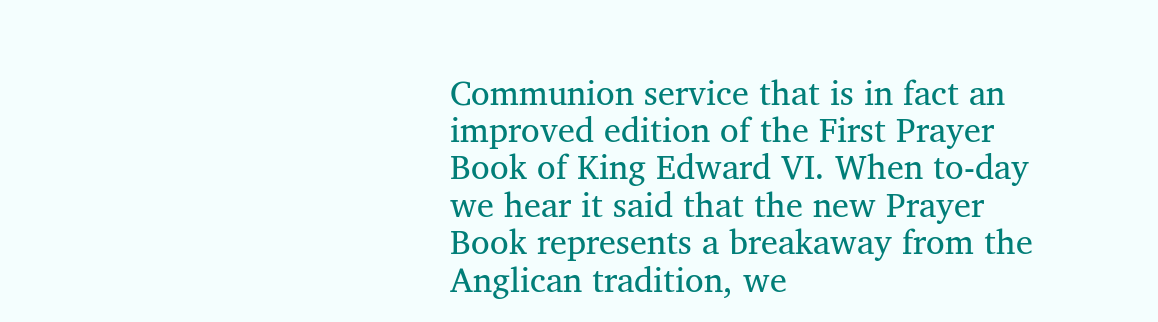Communion service that is in fact an improved edition of the First Prayer Book of King Edward VI. When to-day we hear it said that the new Prayer Book represents a breakaway from the Anglican tradition, we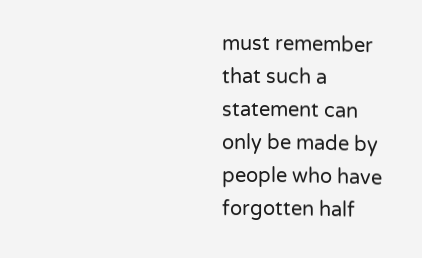must remember that such a statement can only be made by people who have forgotten half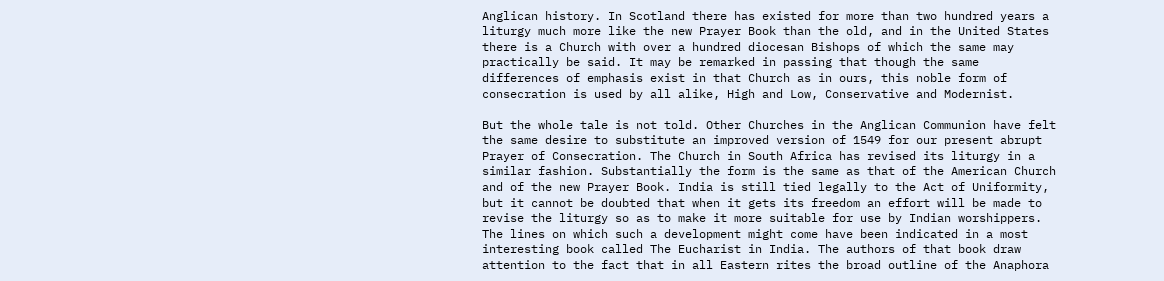Anglican history. In Scotland there has existed for more than two hundred years a liturgy much more like the new Prayer Book than the old, and in the United States there is a Church with over a hundred diocesan Bishops of which the same may practically be said. It may be remarked in passing that though the same differences of emphasis exist in that Church as in ours, this noble form of consecration is used by all alike, High and Low, Conservative and Modernist.

But the whole tale is not told. Other Churches in the Anglican Communion have felt the same desire to substitute an improved version of 1549 for our present abrupt Prayer of Consecration. The Church in South Africa has revised its liturgy in a similar fashion. Substantially the form is the same as that of the American Church and of the new Prayer Book. India is still tied legally to the Act of Uniformity, but it cannot be doubted that when it gets its freedom an effort will be made to revise the liturgy so as to make it more suitable for use by Indian worshippers. The lines on which such a development might come have been indicated in a most interesting book called The Eucharist in India. The authors of that book draw attention to the fact that in all Eastern rites the broad outline of the Anaphora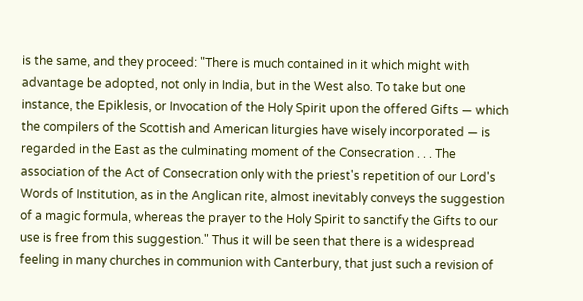is the same, and they proceed: "There is much contained in it which might with advantage be adopted, not only in India, but in the West also. To take but one instance, the Epiklesis, or Invocation of the Holy Spirit upon the offered Gifts — which the compilers of the Scottish and American liturgies have wisely incorporated — is regarded in the East as the culminating moment of the Consecration . . . The association of the Act of Consecration only with the priest's repetition of our Lord's Words of Institution, as in the Anglican rite, almost inevitably conveys the suggestion of a magic formula, whereas the prayer to the Holy Spirit to sanctify the Gifts to our use is free from this suggestion." Thus it will be seen that there is a widespread feeling in many churches in communion with Canterbury, that just such a revision of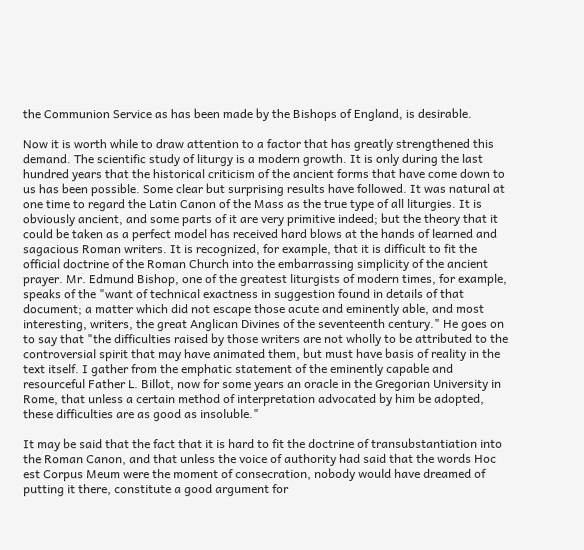the Communion Service as has been made by the Bishops of England, is desirable.

Now it is worth while to draw attention to a factor that has greatly strengthened this demand. The scientific study of liturgy is a modern growth. It is only during the last hundred years that the historical criticism of the ancient forms that have come down to us has been possible. Some clear but surprising results have followed. It was natural at one time to regard the Latin Canon of the Mass as the true type of all liturgies. It is obviously ancient, and some parts of it are very primitive indeed; but the theory that it could be taken as a perfect model has received hard blows at the hands of learned and sagacious Roman writers. It is recognized, for example, that it is difficult to fit the official doctrine of the Roman Church into the embarrassing simplicity of the ancient prayer. Mr. Edmund Bishop, one of the greatest liturgists of modern times, for example, speaks of the "want of technical exactness in suggestion found in details of that document; a matter which did not escape those acute and eminently able, and most interesting, writers, the great Anglican Divines of the seventeenth century." He goes on to say that "the difficulties raised by those writers are not wholly to be attributed to the controversial spirit that may have animated them, but must have basis of reality in the text itself. I gather from the emphatic statement of the eminently capable and resourceful Father L. Billot, now for some years an oracle in the Gregorian University in Rome, that unless a certain method of interpretation advocated by him be adopted, these difficulties are as good as insoluble."

It may be said that the fact that it is hard to fit the doctrine of transubstantiation into the Roman Canon, and that unless the voice of authority had said that the words Hoc est Corpus Meum were the moment of consecration, nobody would have dreamed of putting it there, constitute a good argument for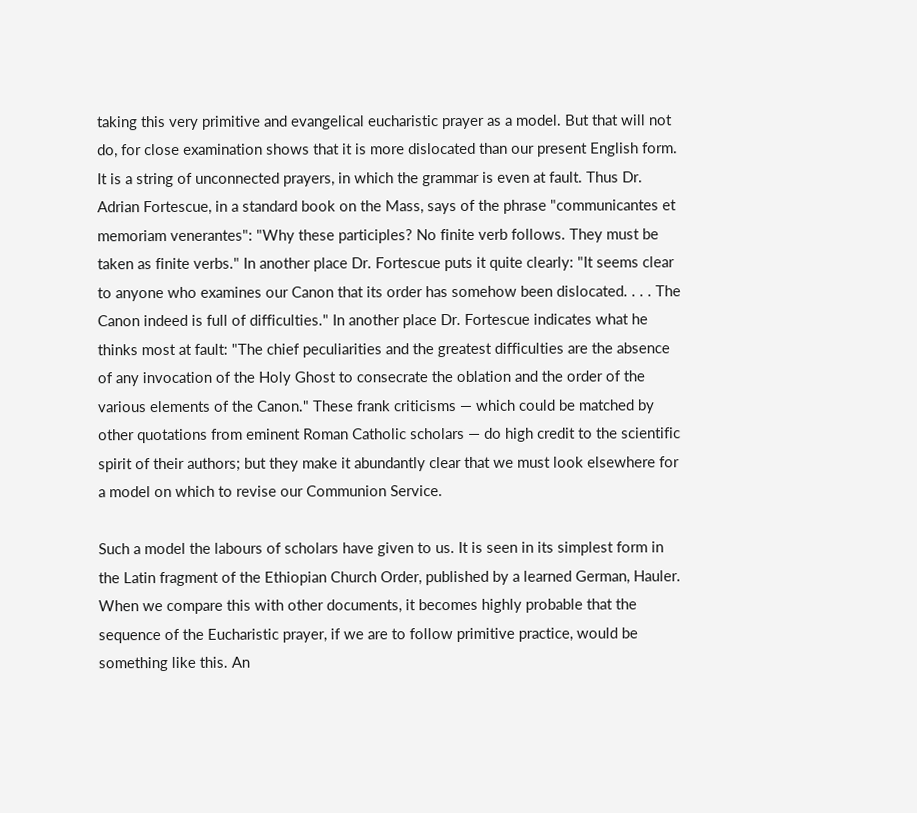taking this very primitive and evangelical eucharistic prayer as a model. But that will not do, for close examination shows that it is more dislocated than our present English form. It is a string of unconnected prayers, in which the grammar is even at fault. Thus Dr. Adrian Fortescue, in a standard book on the Mass, says of the phrase "communicantes et memoriam venerantes": "Why these participles? No finite verb follows. They must be taken as finite verbs." In another place Dr. Fortescue puts it quite clearly: "It seems clear to anyone who examines our Canon that its order has somehow been dislocated. . . . The Canon indeed is full of difficulties." In another place Dr. Fortescue indicates what he thinks most at fault: "The chief peculiarities and the greatest difficulties are the absence of any invocation of the Holy Ghost to consecrate the oblation and the order of the various elements of the Canon." These frank criticisms — which could be matched by other quotations from eminent Roman Catholic scholars — do high credit to the scientific spirit of their authors; but they make it abundantly clear that we must look elsewhere for a model on which to revise our Communion Service.

Such a model the labours of scholars have given to us. It is seen in its simplest form in the Latin fragment of the Ethiopian Church Order, published by a learned German, Hauler. When we compare this with other documents, it becomes highly probable that the sequence of the Eucharistic prayer, if we are to follow primitive practice, would be something like this. An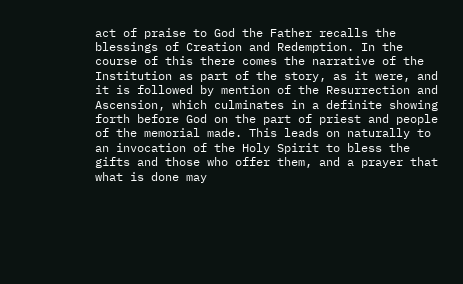act of praise to God the Father recalls the blessings of Creation and Redemption. In the course of this there comes the narrative of the Institution as part of the story, as it were, and it is followed by mention of the Resurrection and Ascension, which culminates in a definite showing forth before God on the part of priest and people of the memorial made. This leads on naturally to an invocation of the Holy Spirit to bless the gifts and those who offer them, and a prayer that what is done may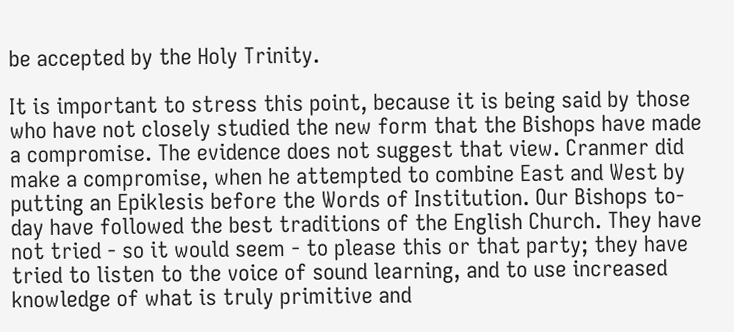be accepted by the Holy Trinity.

It is important to stress this point, because it is being said by those who have not closely studied the new form that the Bishops have made a compromise. The evidence does not suggest that view. Cranmer did make a compromise, when he attempted to combine East and West by putting an Epiklesis before the Words of Institution. Our Bishops to-day have followed the best traditions of the English Church. They have not tried - so it would seem - to please this or that party; they have tried to listen to the voice of sound learning, and to use increased knowledge of what is truly primitive and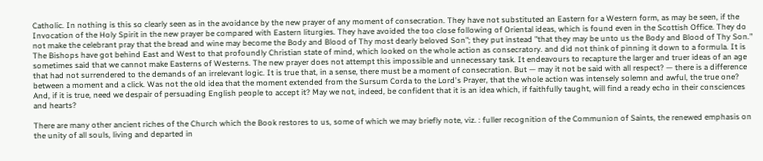Catholic. In nothing is this so clearly seen as in the avoidance by the new prayer of any moment of consecration. They have not substituted an Eastern for a Western form, as may be seen, if the Invocation of the Holy Spirit in the new prayer be compared with Eastern liturgies. They have avoided the too close following of Oriental ideas, which is found even in the Scottish Office. They do not make the celebrant pray that the bread and wine may become the Body and Blood of Thy most dearly beloved Son"; they put instead "that they may be unto us the Body and Blood of Thy Son." The Bishops have got behind East and West to that profoundly Christian state of mind, which looked on the whole action as consecratory. and did not think of pinning it down to a formula. It is sometimes said that we cannot make Easterns of Westerns. The new prayer does not attempt this impossible and unnecessary task. It endeavours to recapture the larger and truer ideas of an age that had not surrendered to the demands of an irrelevant logic. It is true that, in a sense, there must be a moment of consecration. But — may it not be said with all respect? — there is a difference between a moment and a click. Was not the old idea that the moment extended from the Sursum Corda to the Lord's Prayer, that the whole action was intensely solemn and awful, the true one? And, if it is true, need we despair of persuading English people to accept it? May we not, indeed, be confident that it is an idea which, if faithfully taught, will find a ready echo in their consciences and hearts?

There are many other ancient riches of the Church which the Book restores to us, some of which we may briefly note, viz. : fuller recognition of the Communion of Saints, the renewed emphasis on the unity of all souls, living and departed in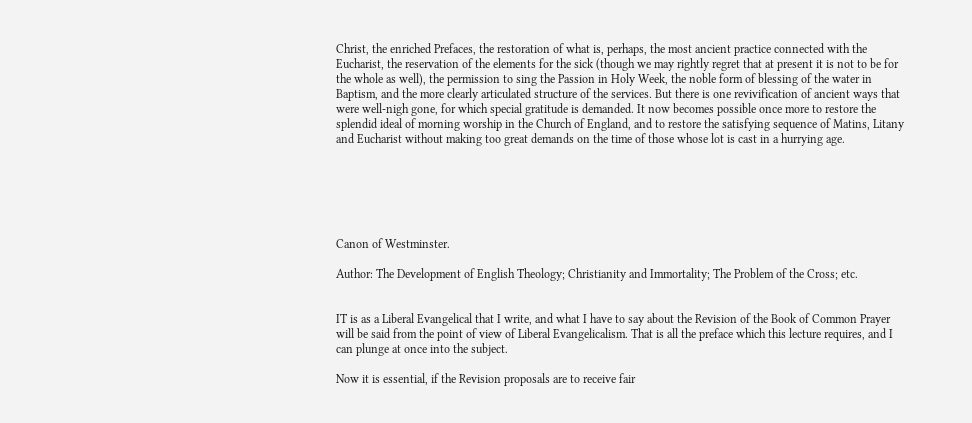Christ, the enriched Prefaces, the restoration of what is, perhaps, the most ancient practice connected with the Eucharist, the reservation of the elements for the sick (though we may rightly regret that at present it is not to be for the whole as well), the permission to sing the Passion in Holy Week, the noble form of blessing of the water in Baptism, and the more clearly articulated structure of the services. But there is one revivification of ancient ways that were well-nigh gone, for which special gratitude is demanded. It now becomes possible once more to restore the splendid ideal of morning worship in the Church of England, and to restore the satisfying sequence of Matins, Litany and Eucharist without making too great demands on the time of those whose lot is cast in a hurrying age.






Canon of Westminster.

Author: The Development of English Theology; Christianity and Immortality; The Problem of the Cross; etc.


IT is as a Liberal Evangelical that I write, and what I have to say about the Revision of the Book of Common Prayer will be said from the point of view of Liberal Evangelicalism. That is all the preface which this lecture requires, and I can plunge at once into the subject.

Now it is essential, if the Revision proposals are to receive fair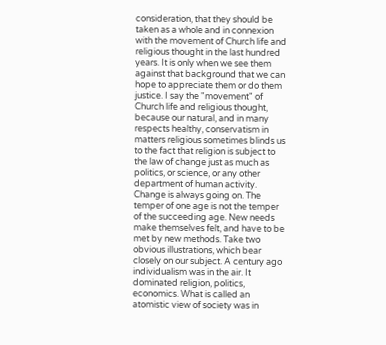consideration, that they should be taken as a whole and in connexion with the movement of Church life and religious thought in the last hundred years. It is only when we see them against that background that we can hope to appreciate them or do them justice. I say the "movement" of Church life and religious thought, because our natural, and in many respects healthy, conservatism in matters religious sometimes blinds us to the fact that religion is subject to the law of change just as much as politics, or science, or any other department of human activity. Change is always going on. The temper of one age is not the temper of the succeeding age. New needs make themselves felt, and have to be met by new methods. Take two obvious illustrations, which bear closely on our subject. A century ago individualism was in the air. It dominated religion, politics, economics. What is called an atomistic view of society was in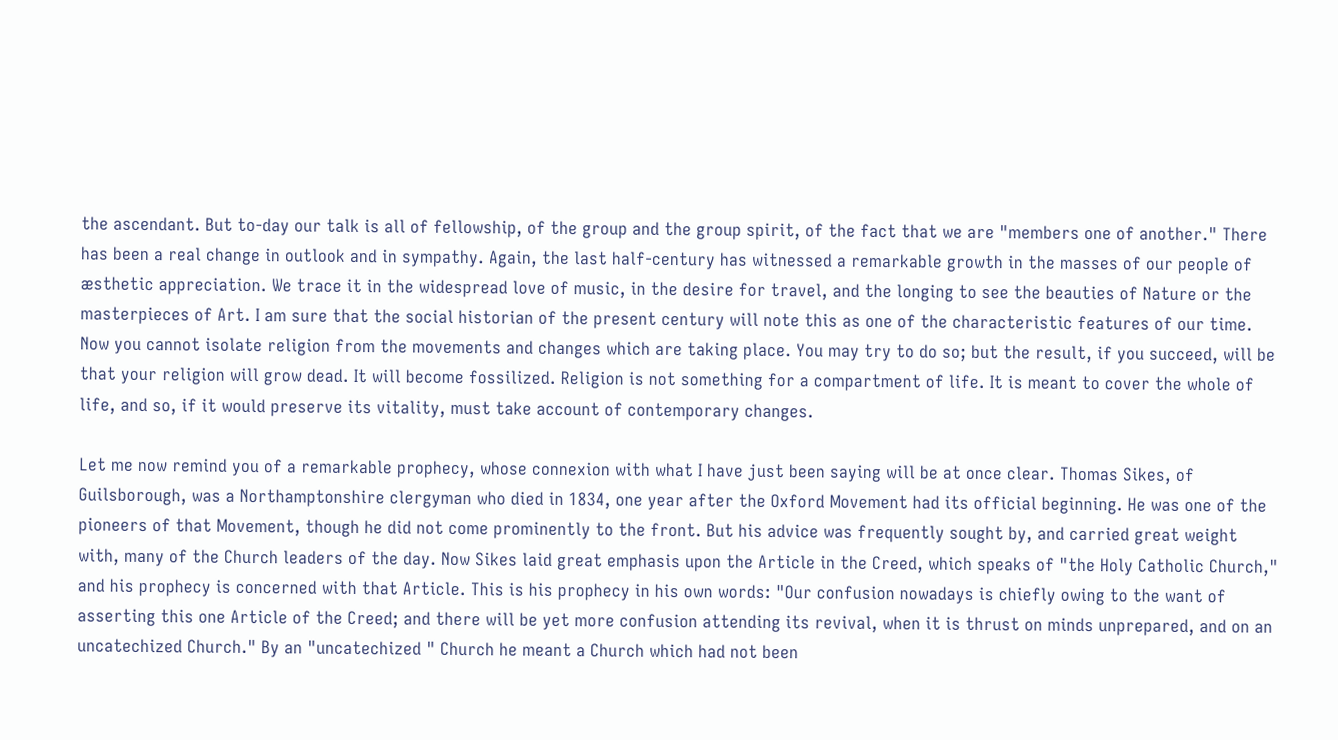the ascendant. But to-day our talk is all of fellowship, of the group and the group spirit, of the fact that we are "members one of another." There has been a real change in outlook and in sympathy. Again, the last half-century has witnessed a remarkable growth in the masses of our people of æsthetic appreciation. We trace it in the widespread love of music, in the desire for travel, and the longing to see the beauties of Nature or the masterpieces of Art. I am sure that the social historian of the present century will note this as one of the characteristic features of our time. Now you cannot isolate religion from the movements and changes which are taking place. You may try to do so; but the result, if you succeed, will be that your religion will grow dead. It will become fossilized. Religion is not something for a compartment of life. It is meant to cover the whole of life, and so, if it would preserve its vitality, must take account of contemporary changes.

Let me now remind you of a remarkable prophecy, whose connexion with what I have just been saying will be at once clear. Thomas Sikes, of Guilsborough, was a Northamptonshire clergyman who died in 1834, one year after the Oxford Movement had its official beginning. He was one of the pioneers of that Movement, though he did not come prominently to the front. But his advice was frequently sought by, and carried great weight with, many of the Church leaders of the day. Now Sikes laid great emphasis upon the Article in the Creed, which speaks of "the Holy Catholic Church," and his prophecy is concerned with that Article. This is his prophecy in his own words: "Our confusion nowadays is chiefly owing to the want of asserting this one Article of the Creed; and there will be yet more confusion attending its revival, when it is thrust on minds unprepared, and on an uncatechized Church." By an "uncatechized " Church he meant a Church which had not been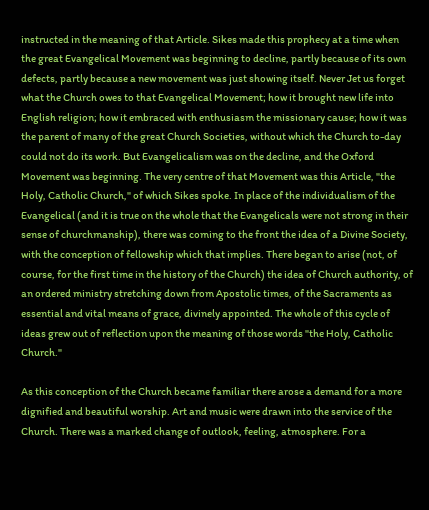instructed in the meaning of that Article. Sikes made this prophecy at a time when the great Evangelical Movement was beginning to decline, partly because of its own defects, partly because a new movement was just showing itself. Never Jet us forget what the Church owes to that Evangelical Movement; how it brought new life into English religion; how it embraced with enthusiasm the missionary cause; how it was the parent of many of the great Church Societies, without which the Church to-day could not do its work. But Evangelicalism was on the decline, and the Oxford Movement was beginning. The very centre of that Movement was this Article, "the Holy, Catholic Church," of which Sikes spoke. In place of the individualism of the Evangelical (and it is true on the whole that the Evangelicals were not strong in their sense of churchmanship), there was coming to the front the idea of a Divine Society, with the conception of fellowship which that implies. There began to arise (not, of course, for the first time in the history of the Church) the idea of Church authority, of an ordered ministry stretching down from Apostolic times, of the Sacraments as essential and vital means of grace, divinely appointed. The whole of this cycle of ideas grew out of reflection upon the meaning of those words "the Holy, Catholic Church."

As this conception of the Church became familiar there arose a demand for a more dignified and beautiful worship. Art and music were drawn into the service of the Church. There was a marked change of outlook, feeling, atmosphere. For a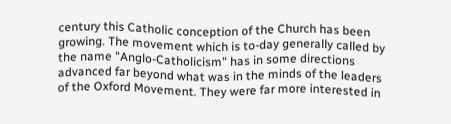century this Catholic conception of the Church has been growing. The movement which is to-day generally called by the name "Anglo-Catholicism" has in some directions advanced far beyond what was in the minds of the leaders of the Oxford Movement. They were far more interested in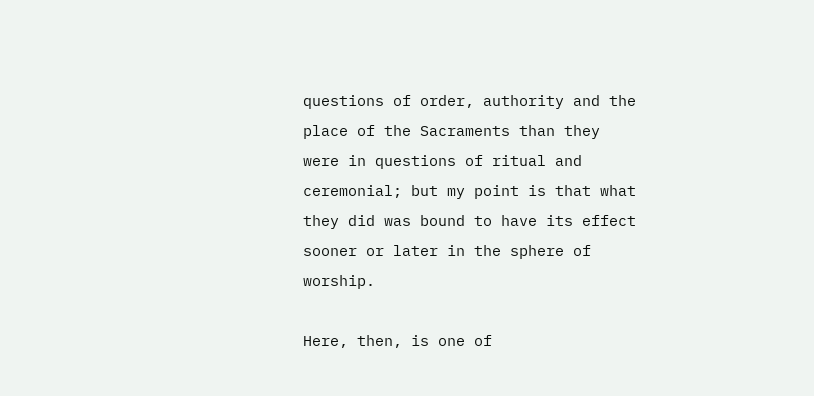questions of order, authority and the place of the Sacraments than they were in questions of ritual and ceremonial; but my point is that what they did was bound to have its effect sooner or later in the sphere of worship.

Here, then, is one of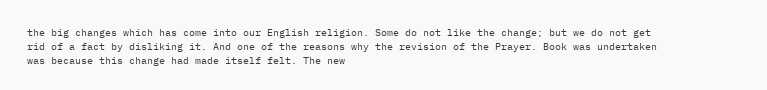the big changes which has come into our English religion. Some do not like the change; but we do not get rid of a fact by disliking it. And one of the reasons why the revision of the Prayer. Book was undertaken was because this change had made itself felt. The new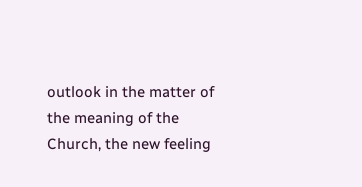outlook in the matter of the meaning of the Church, the new feeling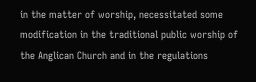in the matter of worship, necessitated some modification in the traditional public worship of the Anglican Church and in the regulations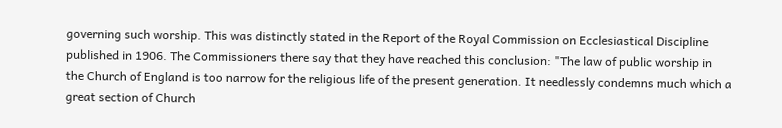governing such worship. This was distinctly stated in the Report of the Royal Commission on Ecclesiastical Discipline published in 1906. The Commissioners there say that they have reached this conclusion: "The law of public worship in the Church of England is too narrow for the religious life of the present generation. It needlessly condemns much which a great section of Church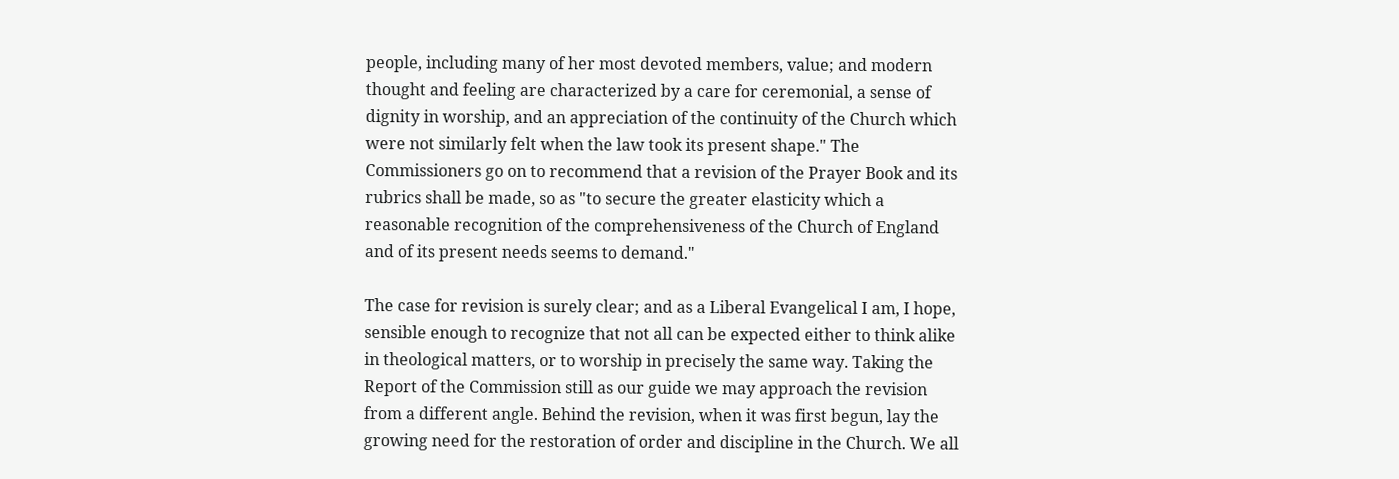people, including many of her most devoted members, value; and modern thought and feeling are characterized by a care for ceremonial, a sense of dignity in worship, and an appreciation of the continuity of the Church which were not similarly felt when the law took its present shape." The Commissioners go on to recommend that a revision of the Prayer Book and its rubrics shall be made, so as "to secure the greater elasticity which a reasonable recognition of the comprehensiveness of the Church of England and of its present needs seems to demand."

The case for revision is surely clear; and as a Liberal Evangelical I am, I hope, sensible enough to recognize that not all can be expected either to think alike in theological matters, or to worship in precisely the same way. Taking the Report of the Commission still as our guide we may approach the revision from a different angle. Behind the revision, when it was first begun, lay the growing need for the restoration of order and discipline in the Church. We all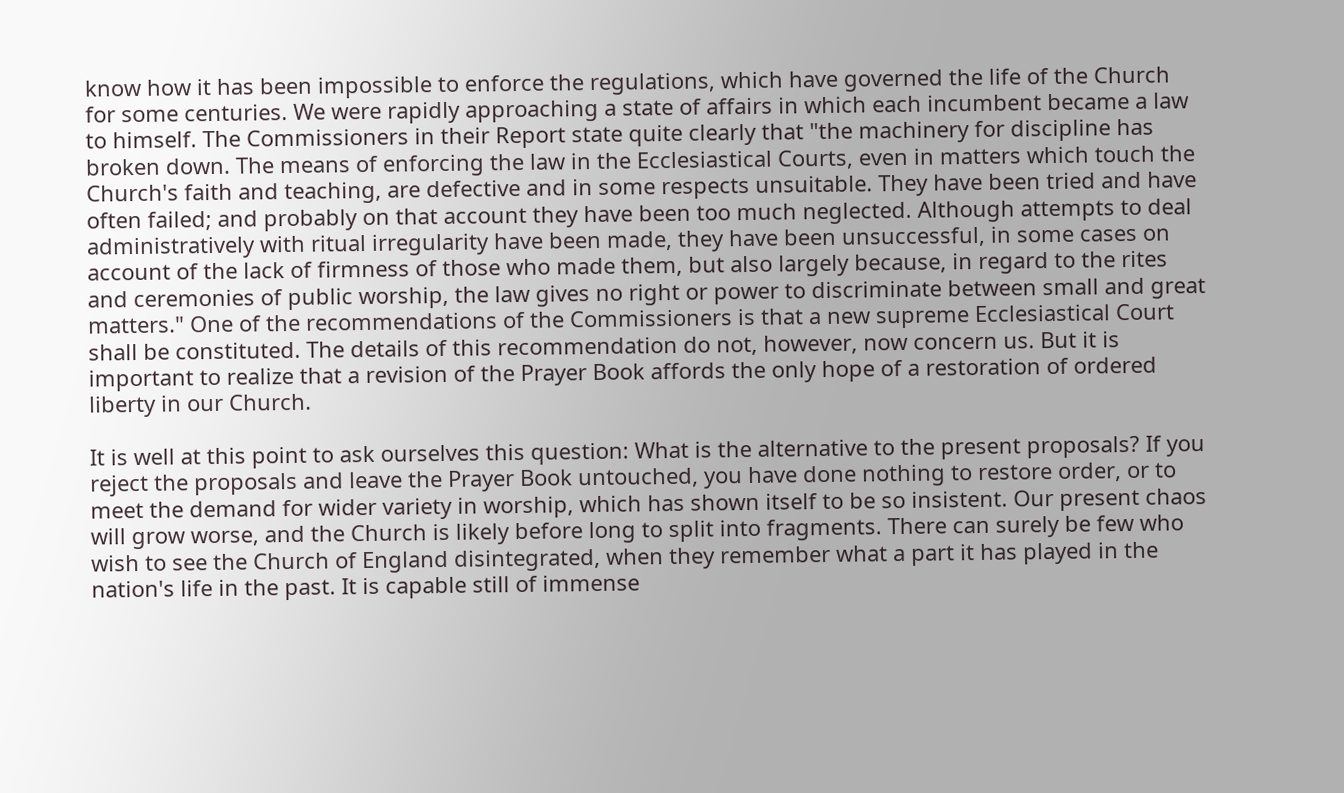know how it has been impossible to enforce the regulations, which have governed the life of the Church for some centuries. We were rapidly approaching a state of affairs in which each incumbent became a law to himself. The Commissioners in their Report state quite clearly that "the machinery for discipline has broken down. The means of enforcing the law in the Ecclesiastical Courts, even in matters which touch the Church's faith and teaching, are defective and in some respects unsuitable. They have been tried and have often failed; and probably on that account they have been too much neglected. Although attempts to deal administratively with ritual irregularity have been made, they have been unsuccessful, in some cases on account of the lack of firmness of those who made them, but also largely because, in regard to the rites and ceremonies of public worship, the law gives no right or power to discriminate between small and great matters." One of the recommendations of the Commissioners is that a new supreme Ecclesiastical Court shall be constituted. The details of this recommendation do not, however, now concern us. But it is important to realize that a revision of the Prayer Book affords the only hope of a restoration of ordered liberty in our Church.

It is well at this point to ask ourselves this question: What is the alternative to the present proposals? If you reject the proposals and leave the Prayer Book untouched, you have done nothing to restore order, or to meet the demand for wider variety in worship, which has shown itself to be so insistent. Our present chaos will grow worse, and the Church is likely before long to split into fragments. There can surely be few who wish to see the Church of England disintegrated, when they remember what a part it has played in the nation's life in the past. It is capable still of immense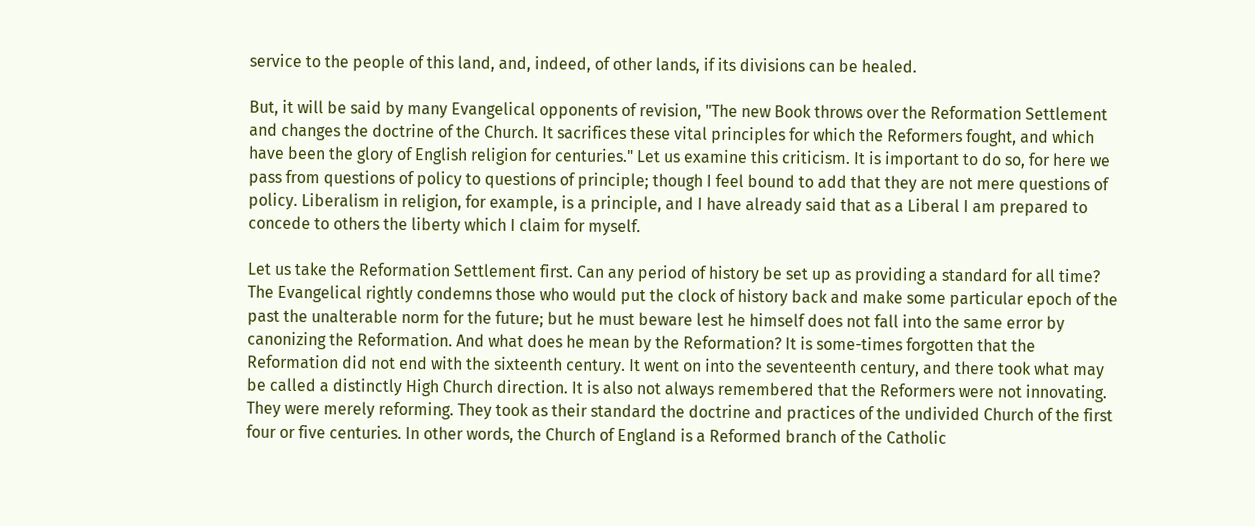service to the people of this land, and, indeed, of other lands, if its divisions can be healed.

But, it will be said by many Evangelical opponents of revision, "The new Book throws over the Reformation Settlement and changes the doctrine of the Church. It sacrifices these vital principles for which the Reformers fought, and which have been the glory of English religion for centuries." Let us examine this criticism. It is important to do so, for here we pass from questions of policy to questions of principle; though I feel bound to add that they are not mere questions of policy. Liberalism in religion, for example, is a principle, and I have already said that as a Liberal I am prepared to concede to others the liberty which I claim for myself.

Let us take the Reformation Settlement first. Can any period of history be set up as providing a standard for all time? The Evangelical rightly condemns those who would put the clock of history back and make some particular epoch of the past the unalterable norm for the future; but he must beware lest he himself does not fall into the same error by canonizing the Reformation. And what does he mean by the Reformation? It is some-times forgotten that the Reformation did not end with the sixteenth century. It went on into the seventeenth century, and there took what may be called a distinctly High Church direction. It is also not always remembered that the Reformers were not innovating. They were merely reforming. They took as their standard the doctrine and practices of the undivided Church of the first four or five centuries. In other words, the Church of England is a Reformed branch of the Catholic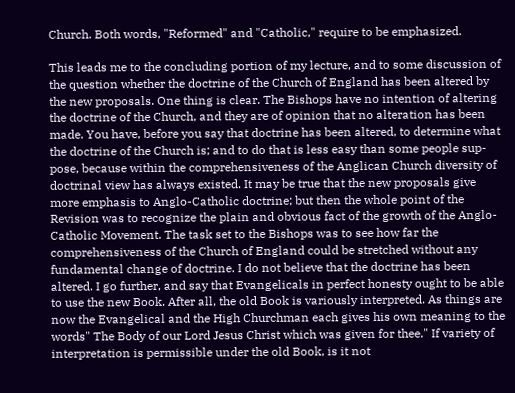Church. Both words, "Reformed" and "Catholic," require to be emphasized.

This leads me to the concluding portion of my lecture, and to some discussion of the question whether the doctrine of the Church of England has been altered by the new proposals. One thing is clear. The Bishops have no intention of altering the doctrine of the Church, and they are of opinion that no alteration has been made. You have, before you say that doctrine has been altered, to determine what the doctrine of the Church is; and to do that is less easy than some people sup-pose, because within the comprehensiveness of the Anglican Church diversity of doctrinal view has always existed. It may be true that the new proposals give more emphasis to Anglo-Catholic doctrine; but then the whole point of the Revision was to recognize the plain and obvious fact of the growth of the Anglo-Catholic Movement. The task set to the Bishops was to see how far the comprehensiveness of the Church of England could be stretched without any fundamental change of doctrine. I do not believe that the doctrine has been altered. I go further, and say that Evangelicals in perfect honesty ought to be able to use the new Book. After all, the old Book is variously interpreted. As things are now the Evangelical and the High Churchman each gives his own meaning to the words" The Body of our Lord Jesus Christ which was given for thee." If variety of interpretation is permissible under the old Book, is it not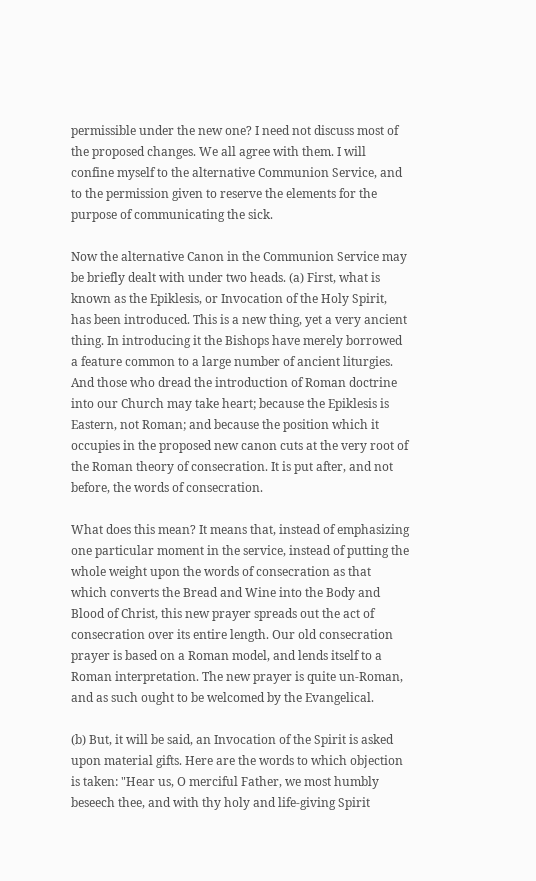permissible under the new one? I need not discuss most of the proposed changes. We all agree with them. I will confine myself to the alternative Communion Service, and to the permission given to reserve the elements for the purpose of communicating the sick.

Now the alternative Canon in the Communion Service may be briefly dealt with under two heads. (a) First, what is known as the Epiklesis, or Invocation of the Holy Spirit, has been introduced. This is a new thing, yet a very ancient thing. In introducing it the Bishops have merely borrowed a feature common to a large number of ancient liturgies. And those who dread the introduction of Roman doctrine into our Church may take heart; because the Epiklesis is Eastern, not Roman; and because the position which it occupies in the proposed new canon cuts at the very root of the Roman theory of consecration. It is put after, and not before, the words of consecration.

What does this mean? It means that, instead of emphasizing one particular moment in the service, instead of putting the whole weight upon the words of consecration as that which converts the Bread and Wine into the Body and Blood of Christ, this new prayer spreads out the act of consecration over its entire length. Our old consecration prayer is based on a Roman model, and lends itself to a Roman interpretation. The new prayer is quite un-Roman, and as such ought to be welcomed by the Evangelical.

(b) But, it will be said, an Invocation of the Spirit is asked upon material gifts. Here are the words to which objection is taken: "Hear us, O merciful Father, we most humbly beseech thee, and with thy holy and life-giving Spirit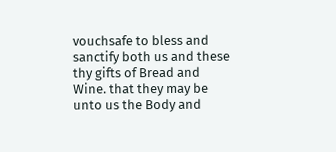vouchsafe to bless and sanctify both us and these thy gifts of Bread and Wine. that they may be unto us the Body and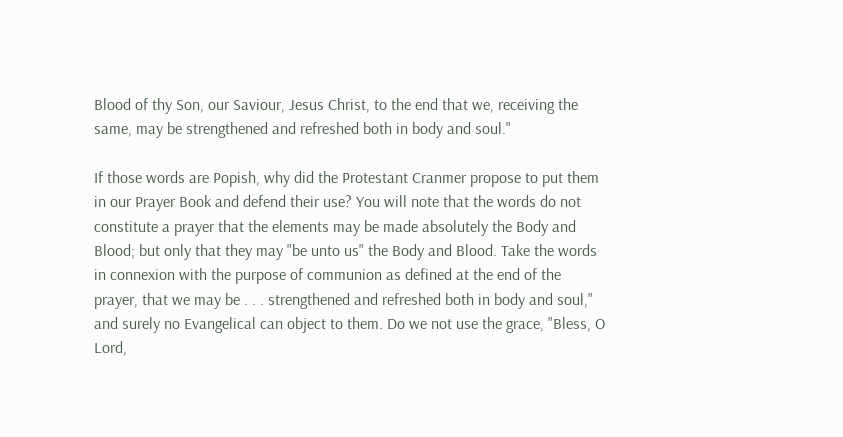Blood of thy Son, our Saviour, Jesus Christ, to the end that we, receiving the same, may be strengthened and refreshed both in body and soul."

If those words are Popish, why did the Protestant Cranmer propose to put them in our Prayer Book and defend their use? You will note that the words do not constitute a prayer that the elements may be made absolutely the Body and Blood; but only that they may "be unto us" the Body and Blood. Take the words in connexion with the purpose of communion as defined at the end of the prayer, that we may be . . . strengthened and refreshed both in body and soul," and surely no Evangelical can object to them. Do we not use the grace, "Bless, O Lord,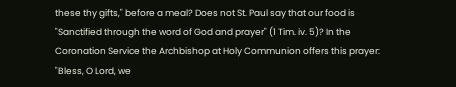these thy gifts," before a meal? Does not St. Paul say that our food is "Sanctified through the word of God and prayer" (1 Tim. iv. 5)? In the Coronation Service the Archbishop at Holy Communion offers this prayer: "Bless, O Lord, we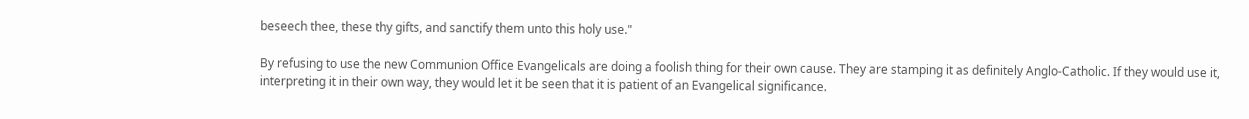beseech thee, these thy gifts, and sanctify them unto this holy use."

By refusing to use the new Communion Office Evangelicals are doing a foolish thing for their own cause. They are stamping it as definitely Anglo-Catholic. If they would use it, interpreting it in their own way, they would let it be seen that it is patient of an Evangelical significance.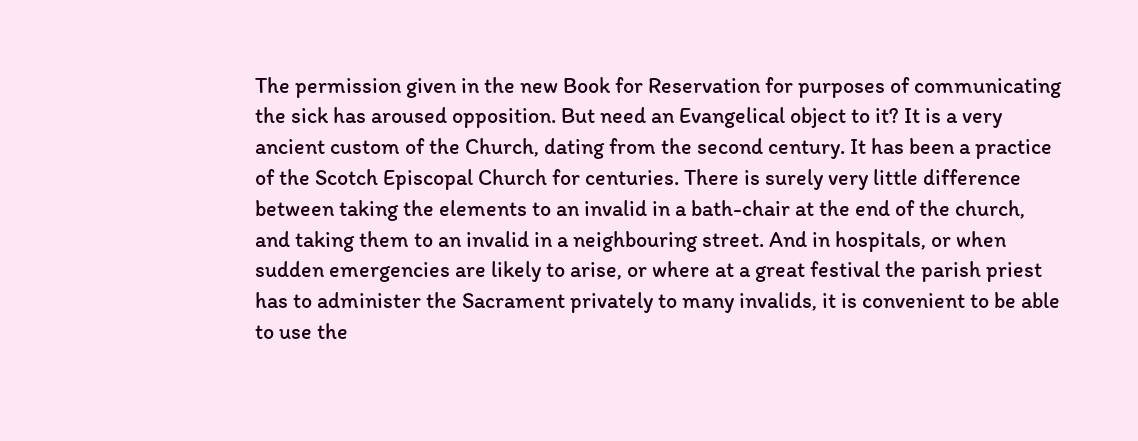The permission given in the new Book for Reservation for purposes of communicating the sick has aroused opposition. But need an Evangelical object to it? It is a very ancient custom of the Church, dating from the second century. It has been a practice of the Scotch Episcopal Church for centuries. There is surely very little difference between taking the elements to an invalid in a bath-chair at the end of the church, and taking them to an invalid in a neighbouring street. And in hospitals, or when sudden emergencies are likely to arise, or where at a great festival the parish priest has to administer the Sacrament privately to many invalids, it is convenient to be able to use the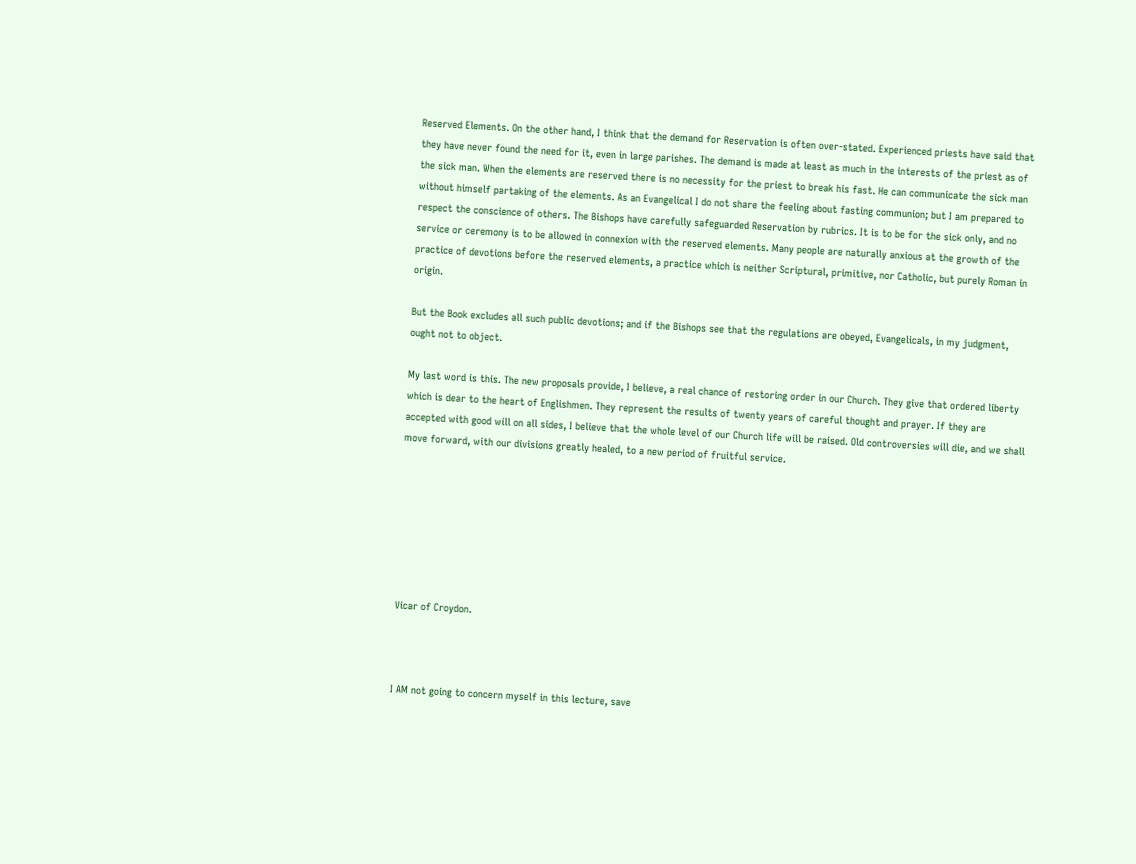Reserved Elements. On the other hand, I think that the demand for Reservation is often over-stated. Experienced priests have said that they have never found the need for it, even in large parishes. The demand is made at least as much in the interests of the priest as of the sick man. When the elements are reserved there is no necessity for the priest to break his fast. He can communicate the sick man without himself partaking of the elements. As an Evangelical I do not share the feeling about fasting communion; but I am prepared to respect the conscience of others. The Bishops have carefully safeguarded Reservation by rubrics. It is to be for the sick only, and no service or ceremony is to be allowed in connexion with the reserved elements. Many people are naturally anxious at the growth of the practice of devotions before the reserved elements, a practice which is neither Scriptural, primitive, nor Catholic, but purely Roman in origin.

But the Book excludes all such public devotions; and if the Bishops see that the regulations are obeyed, Evangelicals, in my judgment, ought not to object.

My last word is this. The new proposals provide, I believe, a real chance of restoring order in our Church. They give that ordered liberty which is dear to the heart of Englishmen. They represent the results of twenty years of careful thought and prayer. If they are accepted with good will on all sides, I believe that the whole level of our Church life will be raised. Old controversies will die, and we shall move forward, with our divisions greatly healed, to a new period of fruitful service.







Vicar of Croydon.



I AM not going to concern myself in this lecture, save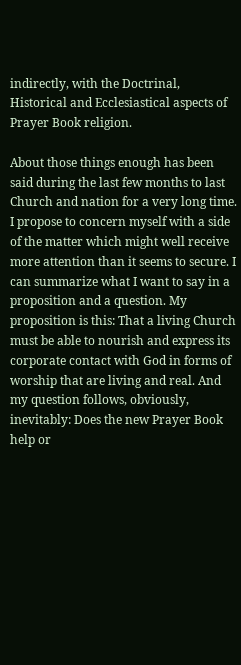indirectly, with the Doctrinal, Historical and Ecclesiastical aspects of Prayer Book religion.

About those things enough has been said during the last few months to last Church and nation for a very long time. I propose to concern myself with a side of the matter which might well receive more attention than it seems to secure. I can summarize what I want to say in a proposition and a question. My proposition is this: That a living Church must be able to nourish and express its corporate contact with God in forms of worship that are living and real. And my question follows, obviously, inevitably: Does the new Prayer Book help or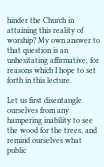hinder the Church in attaining this reality of worship? My own answer to that question is an unhesitating affirmative, for reasons which I hope to set forth in this lecture.

Let us first disentangle ourselves from any hampering inability to see the wood for the trees, and remind ourselves what public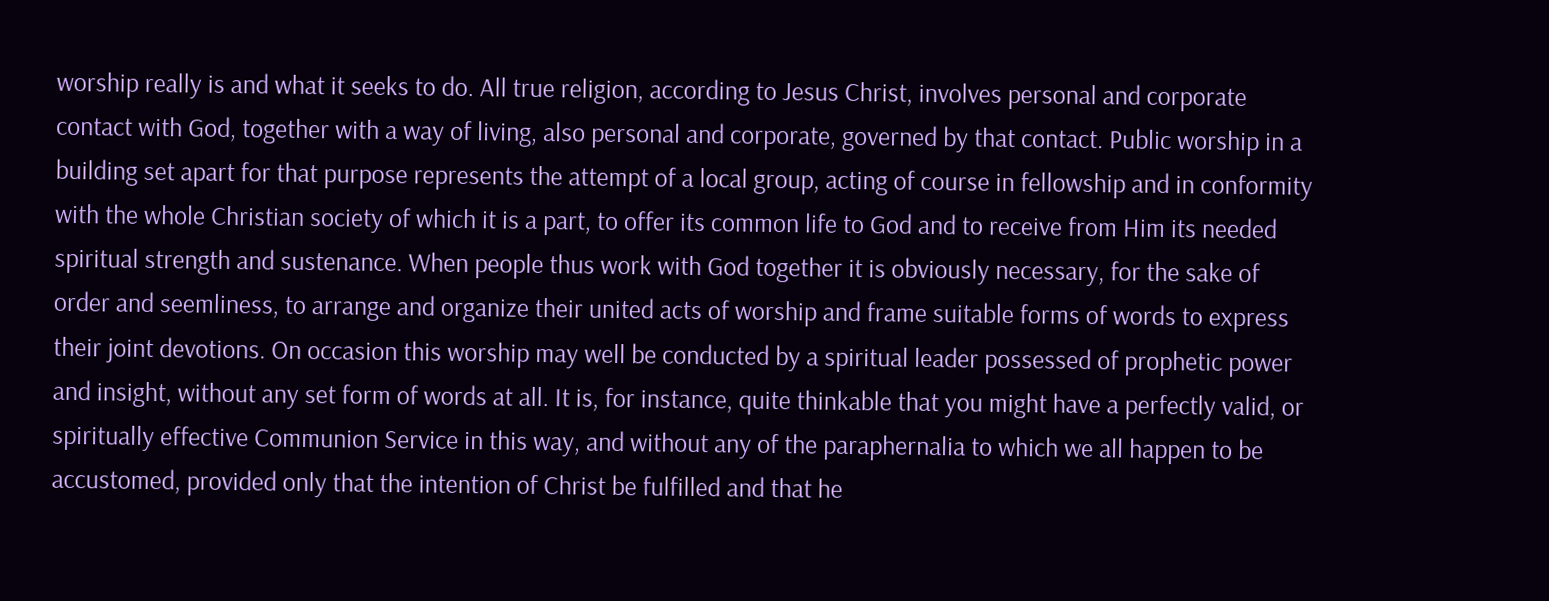worship really is and what it seeks to do. All true religion, according to Jesus Christ, involves personal and corporate contact with God, together with a way of living, also personal and corporate, governed by that contact. Public worship in a building set apart for that purpose represents the attempt of a local group, acting of course in fellowship and in conformity with the whole Christian society of which it is a part, to offer its common life to God and to receive from Him its needed spiritual strength and sustenance. When people thus work with God together it is obviously necessary, for the sake of order and seemliness, to arrange and organize their united acts of worship and frame suitable forms of words to express their joint devotions. On occasion this worship may well be conducted by a spiritual leader possessed of prophetic power and insight, without any set form of words at all. It is, for instance, quite thinkable that you might have a perfectly valid, or spiritually effective Communion Service in this way, and without any of the paraphernalia to which we all happen to be accustomed, provided only that the intention of Christ be fulfilled and that he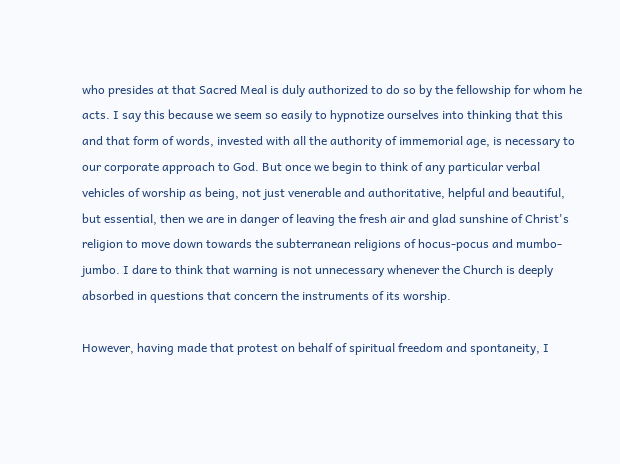who presides at that Sacred Meal is duly authorized to do so by the fellowship for whom he acts. I say this because we seem so easily to hypnotize ourselves into thinking that this and that form of words, invested with all the authority of immemorial age, is necessary to our corporate approach to God. But once we begin to think of any particular verbal vehicles of worship as being, not just venerable and authoritative, helpful and beautiful, but essential, then we are in danger of leaving the fresh air and glad sunshine of Christ's religion to move down towards the subterranean religions of hocus-pocus and mumbo-jumbo. I dare to think that warning is not unnecessary whenever the Church is deeply absorbed in questions that concern the instruments of its worship.

However, having made that protest on behalf of spiritual freedom and spontaneity, I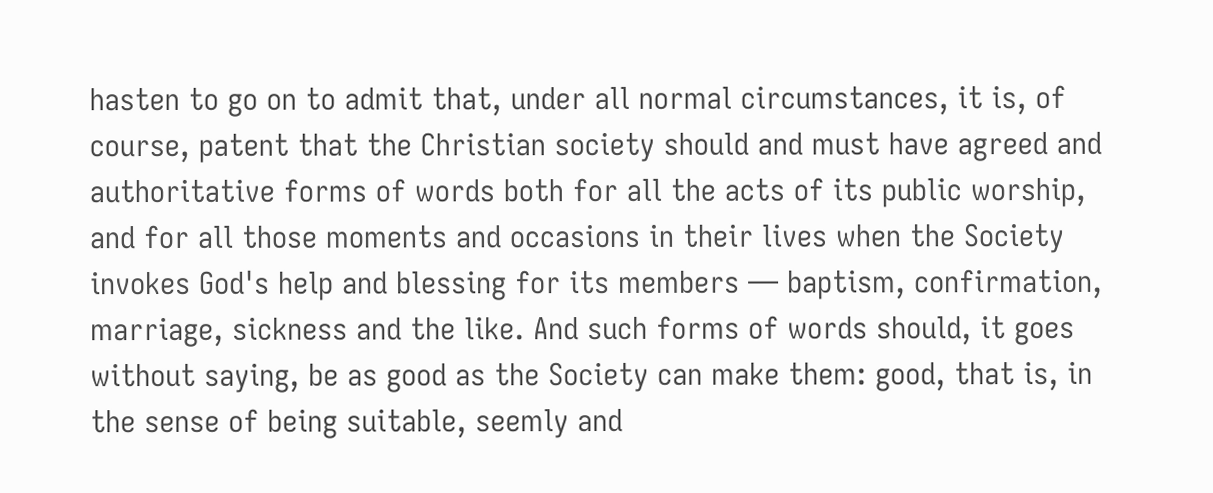hasten to go on to admit that, under all normal circumstances, it is, of course, patent that the Christian society should and must have agreed and authoritative forms of words both for all the acts of its public worship, and for all those moments and occasions in their lives when the Society invokes God's help and blessing for its members — baptism, confirmation, marriage, sickness and the like. And such forms of words should, it goes without saying, be as good as the Society can make them: good, that is, in the sense of being suitable, seemly and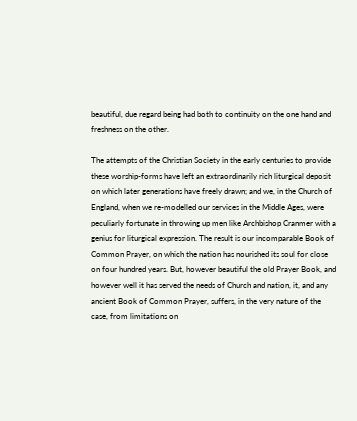beautiful, due regard being had both to continuity on the one hand and freshness on the other.

The attempts of the Christian Society in the early centuries to provide these worship-forms have left an extraordinarily rich liturgical deposit on which later generations have freely drawn; and we, in the Church of England, when we re-modelled our services in the Middle Ages, were peculiarly fortunate in throwing up men like Archbishop Cranmer with a genius for liturgical expression. The result is our incomparable Book of Common Prayer, on which the nation has nourished its soul for close on four hundred years. But, however beautiful the old Prayer Book, and however well it has served the needs of Church and nation, it, and any ancient Book of Common Prayer, suffers, in the very nature of the case, from limitations on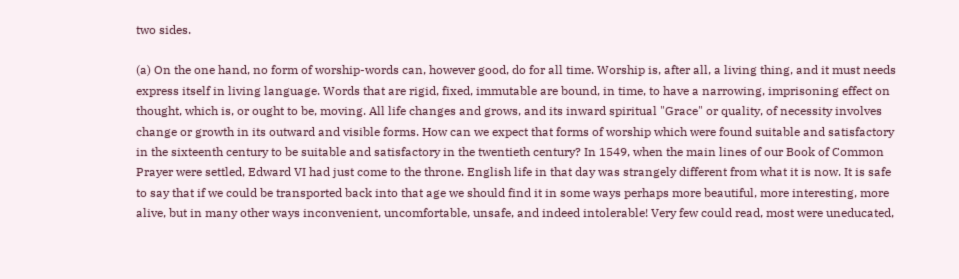two sides.

(a) On the one hand, no form of worship-words can, however good, do for all time. Worship is, after all, a living thing, and it must needs express itself in living language. Words that are rigid, fixed, immutable are bound, in time, to have a narrowing, imprisoning effect on thought, which is, or ought to be, moving. All life changes and grows, and its inward spiritual "Grace" or quality, of necessity involves change or growth in its outward and visible forms. How can we expect that forms of worship which were found suitable and satisfactory in the sixteenth century to be suitable and satisfactory in the twentieth century? In 1549, when the main lines of our Book of Common Prayer were settled, Edward VI had just come to the throne. English life in that day was strangely different from what it is now. It is safe to say that if we could be transported back into that age we should find it in some ways perhaps more beautiful, more interesting, more alive, but in many other ways inconvenient, uncomfortable, unsafe, and indeed intolerable! Very few could read, most were uneducated,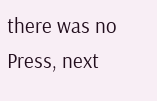there was no Press, next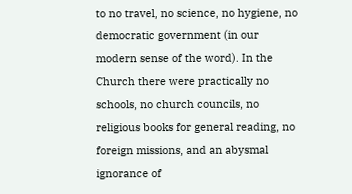to no travel, no science, no hygiene, no democratic government (in our modern sense of the word). In the Church there were practically no schools, no church councils, no religious books for general reading, no foreign missions, and an abysmal ignorance of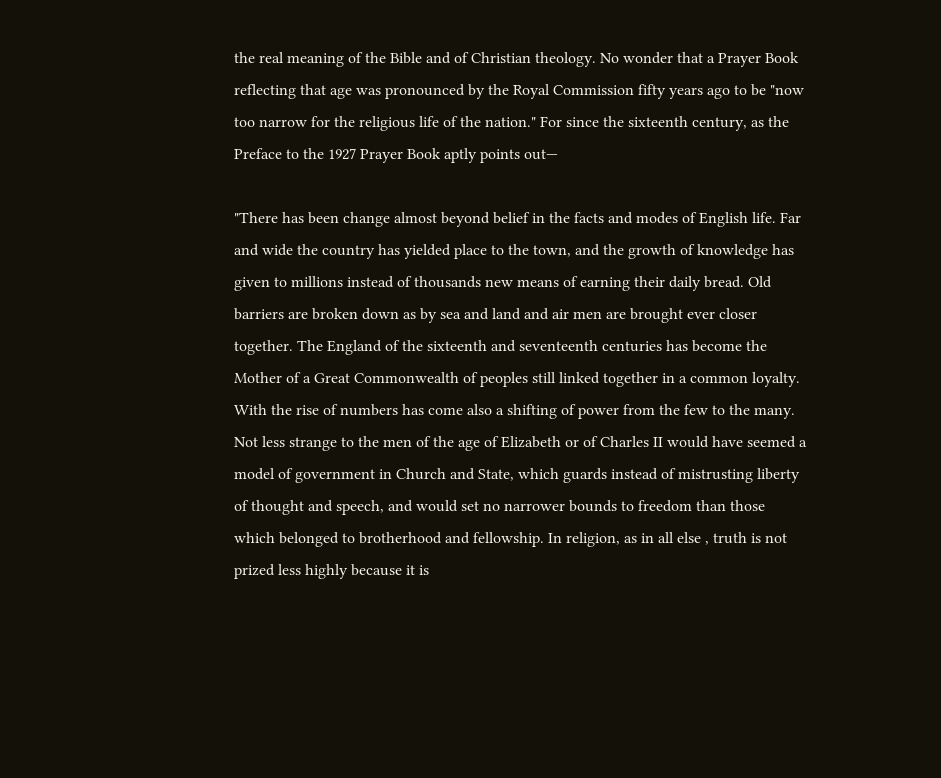the real meaning of the Bible and of Christian theology. No wonder that a Prayer Book reflecting that age was pronounced by the Royal Commission fifty years ago to be "now too narrow for the religious life of the nation." For since the sixteenth century, as the Preface to the 1927 Prayer Book aptly points out—

"There has been change almost beyond belief in the facts and modes of English life. Far and wide the country has yielded place to the town, and the growth of knowledge has given to millions instead of thousands new means of earning their daily bread. Old barriers are broken down as by sea and land and air men are brought ever closer together. The England of the sixteenth and seventeenth centuries has become the Mother of a Great Commonwealth of peoples still linked together in a common loyalty. With the rise of numbers has come also a shifting of power from the few to the many. Not less strange to the men of the age of Elizabeth or of Charles II would have seemed a model of government in Church and State, which guards instead of mistrusting liberty of thought and speech, and would set no narrower bounds to freedom than those which belonged to brotherhood and fellowship. In religion, as in all else , truth is not prized less highly because it is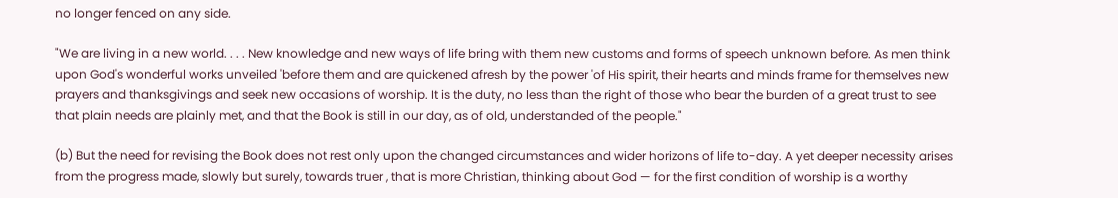no longer fenced on any side.

"We are living in a new world. . . . New knowledge and new ways of life bring with them new customs and forms of speech unknown before. As men think upon God's wonderful works unveiled 'before them and are quickened afresh by the power 'of His spirit, their hearts and minds frame for themselves new prayers and thanksgivings and seek new occasions of worship. It is the duty, no less than the right of those who bear the burden of a great trust to see that plain needs are plainly met, and that the Book is still in our day, as of old, understanded of the people."

(b) But the need for revising the Book does not rest only upon the changed circumstances and wider horizons of life to-day. A yet deeper necessity arises from the progress made, slowly but surely, towards truer , that is more Christian, thinking about God — for the first condition of worship is a worthy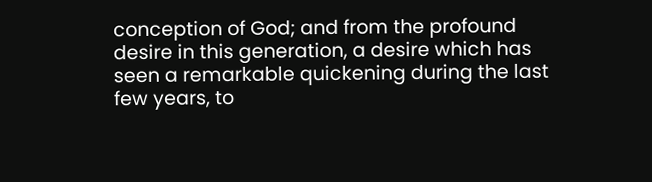conception of God; and from the profound desire in this generation, a desire which has seen a remarkable quickening during the last few years, to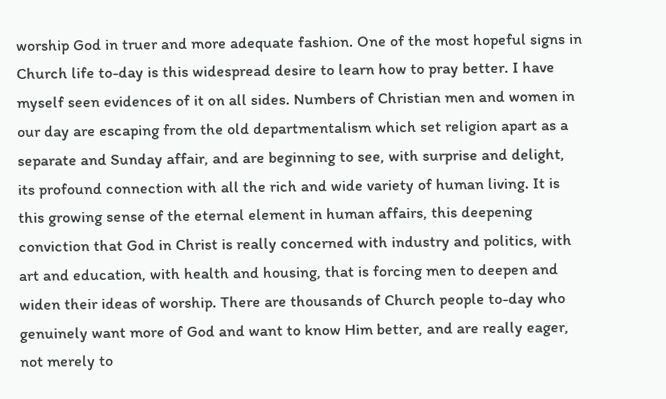worship God in truer and more adequate fashion. One of the most hopeful signs in Church life to-day is this widespread desire to learn how to pray better. I have myself seen evidences of it on all sides. Numbers of Christian men and women in our day are escaping from the old departmentalism which set religion apart as a separate and Sunday affair, and are beginning to see, with surprise and delight, its profound connection with all the rich and wide variety of human living. It is this growing sense of the eternal element in human affairs, this deepening conviction that God in Christ is really concerned with industry and politics, with art and education, with health and housing, that is forcing men to deepen and widen their ideas of worship. There are thousands of Church people to-day who genuinely want more of God and want to know Him better, and are really eager, not merely to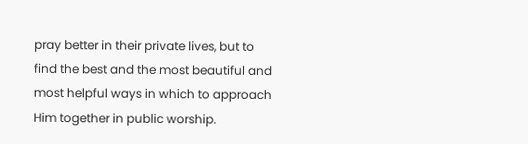pray better in their private lives, but to find the best and the most beautiful and most helpful ways in which to approach Him together in public worship.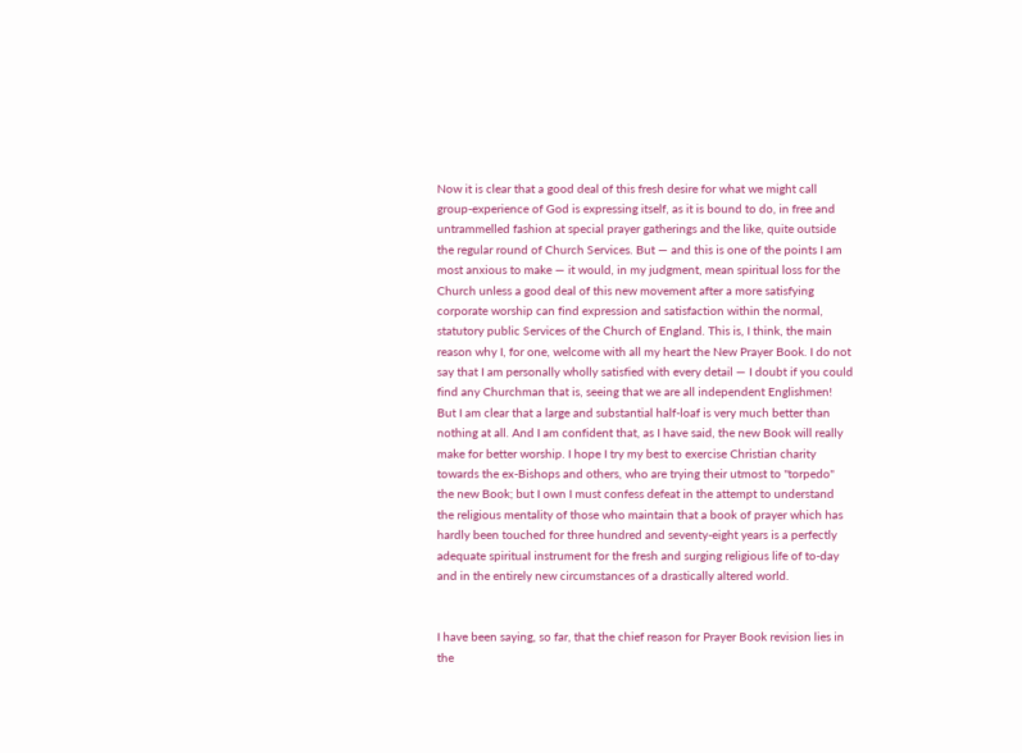Now it is clear that a good deal of this fresh desire for what we might call group-experience of God is expressing itself, as it is bound to do, in free and untrammelled fashion at special prayer gatherings and the like, quite outside the regular round of Church Services. But — and this is one of the points I am most anxious to make — it would, in my judgment, mean spiritual loss for the Church unless a good deal of this new movement after a more satisfying corporate worship can find expression and satisfaction within the normal, statutory public Services of the Church of England. This is, I think, the main reason why I, for one, welcome with all my heart the New Prayer Book. I do not say that I am personally wholly satisfied with every detail — I doubt if you could find any Churchman that is, seeing that we are all independent Englishmen! But I am clear that a large and substantial half-loaf is very much better than nothing at all. And I am confident that, as I have said, the new Book will really make for better worship. I hope I try my best to exercise Christian charity towards the ex-Bishops and others, who are trying their utmost to "torpedo" the new Book; but I own I must confess defeat in the attempt to understand the religious mentality of those who maintain that a book of prayer which has hardly been touched for three hundred and seventy-eight years is a perfectly adequate spiritual instrument for the fresh and surging religious life of to-day and in the entirely new circumstances of a drastically altered world.


I have been saying, so far, that the chief reason for Prayer Book revision lies in the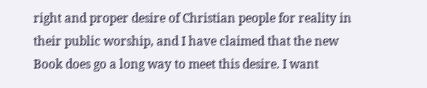right and proper desire of Christian people for reality in their public worship, and I have claimed that the new Book does go a long way to meet this desire. I want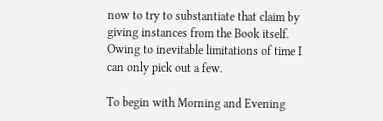now to try to substantiate that claim by giving instances from the Book itself. Owing to inevitable limitations of time I can only pick out a few.

To begin with Morning and Evening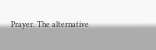Prayer. The alternative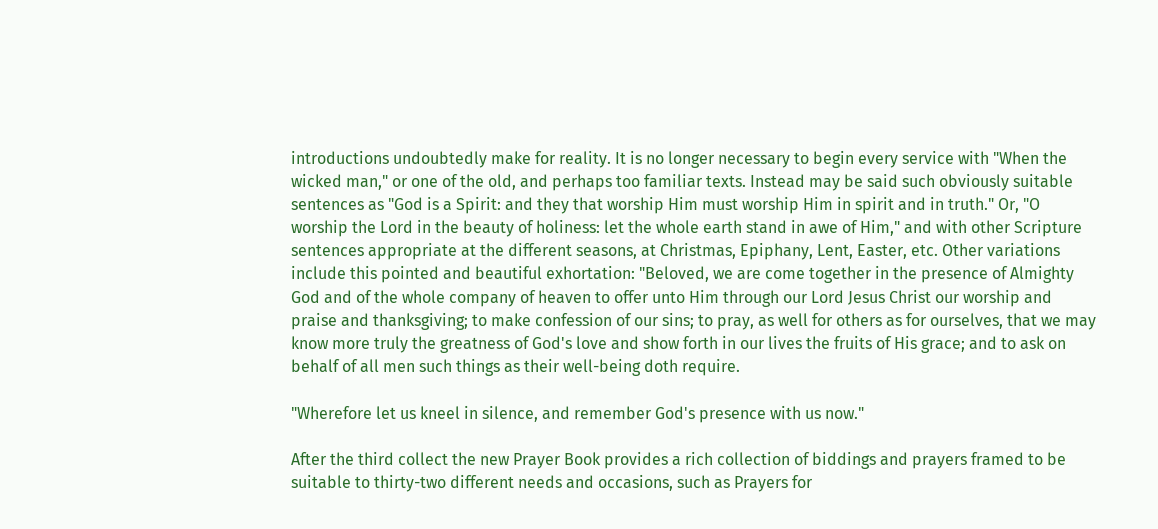introductions undoubtedly make for reality. It is no longer necessary to begin every service with "When the wicked man," or one of the old, and perhaps too familiar texts. Instead may be said such obviously suitable sentences as "God is a Spirit: and they that worship Him must worship Him in spirit and in truth." Or, "O worship the Lord in the beauty of holiness: let the whole earth stand in awe of Him," and with other Scripture sentences appropriate at the different seasons, at Christmas, Epiphany, Lent, Easter, etc. Other variations include this pointed and beautiful exhortation: "Beloved, we are come together in the presence of Almighty God and of the whole company of heaven to offer unto Him through our Lord Jesus Christ our worship and praise and thanksgiving; to make confession of our sins; to pray, as well for others as for ourselves, that we may know more truly the greatness of God's love and show forth in our lives the fruits of His grace; and to ask on behalf of all men such things as their well-being doth require.

"Wherefore let us kneel in silence, and remember God's presence with us now."

After the third collect the new Prayer Book provides a rich collection of biddings and prayers framed to be suitable to thirty-two different needs and occasions, such as Prayers for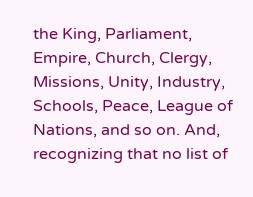the King, Parliament, Empire, Church, Clergy, Missions, Unity, Industry, Schools, Peace, League of Nations, and so on. And, recognizing that no list of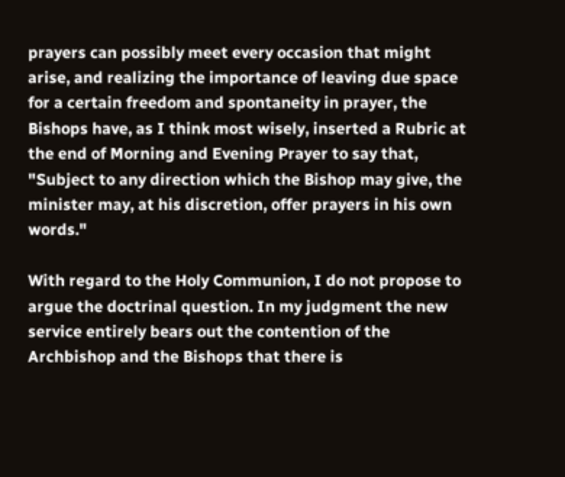prayers can possibly meet every occasion that might arise, and realizing the importance of leaving due space for a certain freedom and spontaneity in prayer, the Bishops have, as I think most wisely, inserted a Rubric at the end of Morning and Evening Prayer to say that, "Subject to any direction which the Bishop may give, the minister may, at his discretion, offer prayers in his own words."

With regard to the Holy Communion, I do not propose to argue the doctrinal question. In my judgment the new service entirely bears out the contention of the Archbishop and the Bishops that there is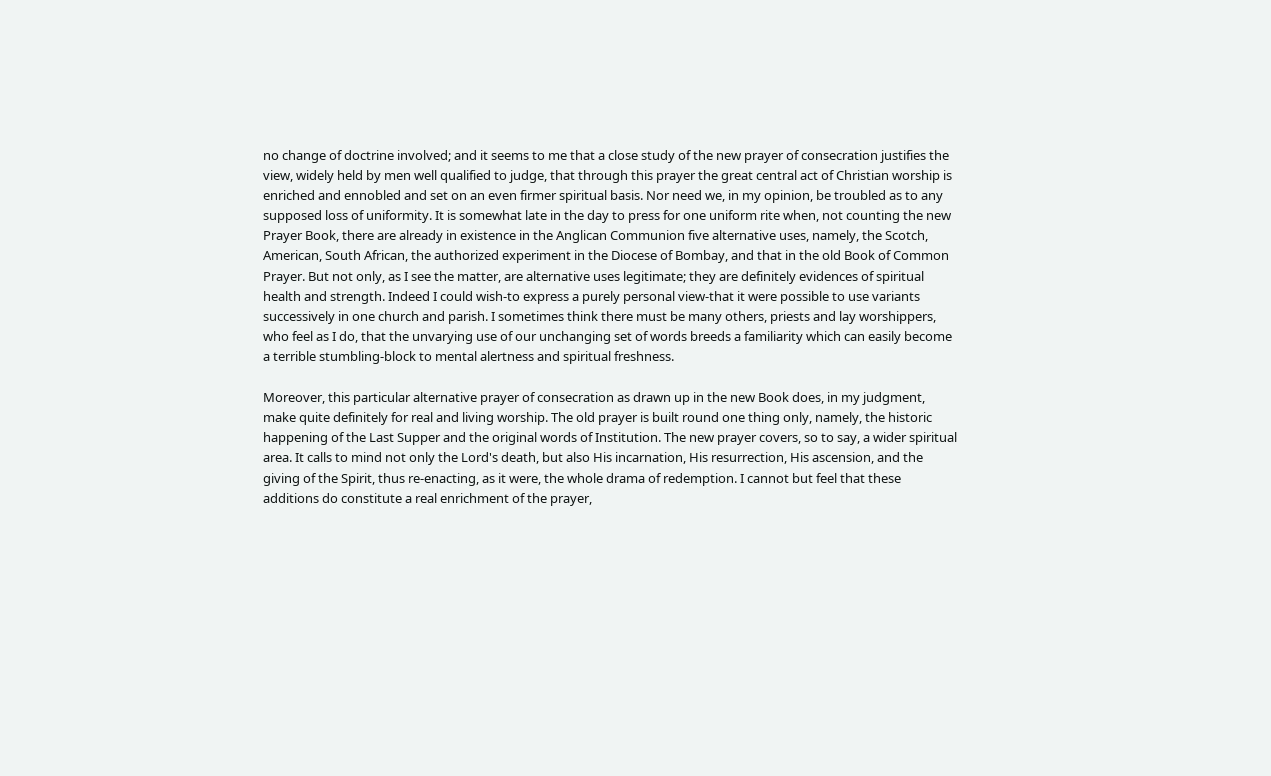no change of doctrine involved; and it seems to me that a close study of the new prayer of consecration justifies the view, widely held by men well qualified to judge, that through this prayer the great central act of Christian worship is enriched and ennobled and set on an even firmer spiritual basis. Nor need we, in my opinion, be troubled as to any supposed loss of uniformity. It is somewhat late in the day to press for one uniform rite when, not counting the new Prayer Book, there are already in existence in the Anglican Communion five alternative uses, namely, the Scotch, American, South African, the authorized experiment in the Diocese of Bombay, and that in the old Book of Common Prayer. But not only, as I see the matter, are alternative uses legitimate; they are definitely evidences of spiritual health and strength. Indeed I could wish-to express a purely personal view-that it were possible to use variants successively in one church and parish. I sometimes think there must be many others, priests and lay worshippers, who feel as I do, that the unvarying use of our unchanging set of words breeds a familiarity which can easily become a terrible stumbling-block to mental alertness and spiritual freshness.

Moreover, this particular alternative prayer of consecration as drawn up in the new Book does, in my judgment, make quite definitely for real and living worship. The old prayer is built round one thing only, namely, the historic happening of the Last Supper and the original words of Institution. The new prayer covers, so to say, a wider spiritual area. It calls to mind not only the Lord's death, but also His incarnation, His resurrection, His ascension, and the giving of the Spirit, thus re-enacting, as it were, the whole drama of redemption. I cannot but feel that these additions do constitute a real enrichment of the prayer,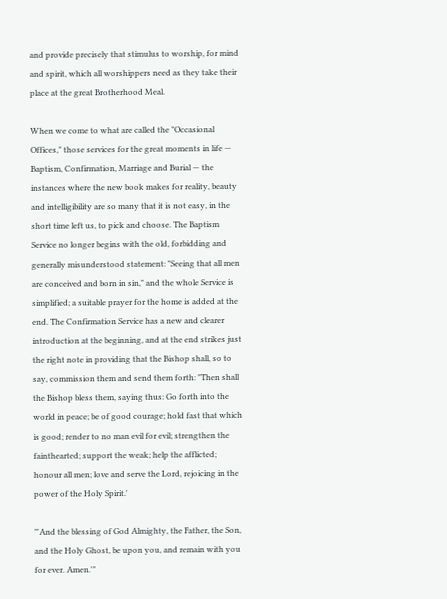and provide precisely that stimulus to worship, for mind and spirit, which all worshippers need as they take their place at the great Brotherhood Meal.

When we come to what are called the "Occasional Offices," those services for the great moments in life — Baptism, Confirmation, Marriage and Burial — the instances where the new book makes for reality, beauty and intelligibility are so many that it is not easy, in the short time left us, to pick and choose. The Baptism Service no longer begins with the old, forbidding and generally misunderstood statement: "Seeing that all men are conceived and born in sin," and the whole Service is simplified; a suitable prayer for the home is added at the end. The Confirmation Service has a new and clearer introduction at the beginning, and at the end strikes just the right note in providing that the Bishop shall, so to say, commission them and send them forth: "Then shall the Bishop bless them, saying thus: Go forth into the world in peace; be of good courage; hold fast that which is good; render to no man evil for evil; strengthen the fainthearted; support the weak; help the afflicted; honour all men; love and serve the Lord, rejoicing in the power of the Holy Spirit.'

"'And the blessing of God Almighty, the Father, the Son, and the Holy Ghost, be upon you, and remain with you for ever. Amen.'"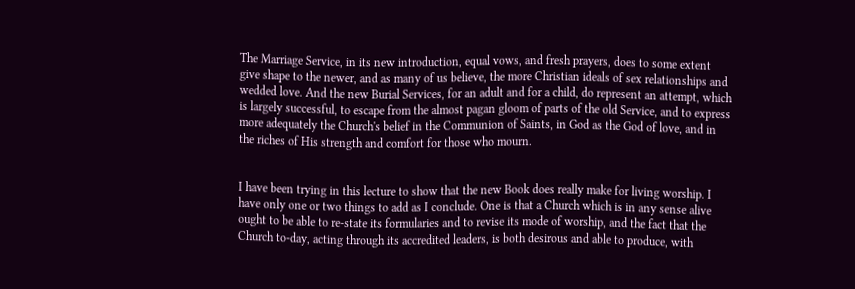The Marriage Service, in its new introduction, equal vows, and fresh prayers, does to some extent give shape to the newer, and as many of us believe, the more Christian ideals of sex relationships and wedded love. And the new Burial Services, for an adult and for a child, do represent an attempt, which is largely successful, to escape from the almost pagan gloom of parts of the old Service, and to express more adequately the Church's belief in the Communion of Saints, in God as the God of love, and in the riches of His strength and comfort for those who mourn.


I have been trying in this lecture to show that the new Book does really make for living worship. I have only one or two things to add as I conclude. One is that a Church which is in any sense alive ought to be able to re-state its formularies and to revise its mode of worship, and the fact that the Church to-day, acting through its accredited leaders, is both desirous and able to produce, with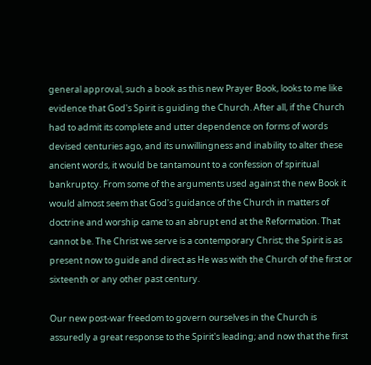general approval, such a book as this new Prayer Book, looks to me like evidence that God's Spirit is guiding the Church. After all, if the Church had to admit its complete and utter dependence on forms of words devised centuries ago, and its unwillingness and inability to alter these ancient words, it would be tantamount to a confession of spiritual bankruptcy. From some of the arguments used against the new Book it would almost seem that God's guidance of the Church in matters of doctrine and worship came to an abrupt end at the Reformation. That cannot be. The Christ we serve is a contemporary Christ; the Spirit is as present now to guide and direct as He was with the Church of the first or sixteenth or any other past century.

Our new post-war freedom to govern ourselves in the Church is assuredly a great response to the Spirit's leading; and now that the first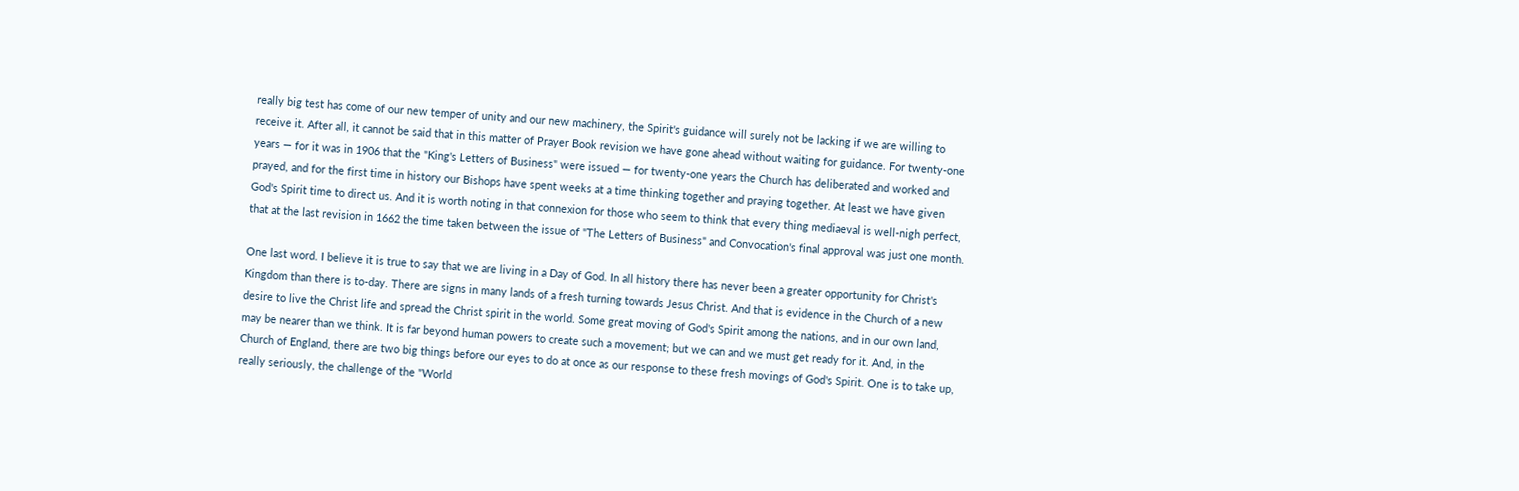really big test has come of our new temper of unity and our new machinery, the Spirit's guidance will surely not be lacking if we are willing to receive it. After all, it cannot be said that in this matter of Prayer Book revision we have gone ahead without waiting for guidance. For twenty-one years — for it was in 1906 that the "King's Letters of Business" were issued — for twenty-one years the Church has deliberated and worked and prayed, and for the first time in history our Bishops have spent weeks at a time thinking together and praying together. At least we have given God's Spirit time to direct us. And it is worth noting in that connexion for those who seem to think that every thing mediaeval is well-nigh perfect, that at the last revision in 1662 the time taken between the issue of "The Letters of Business" and Convocation's final approval was just one month.

One last word. I believe it is true to say that we are living in a Day of God. In all history there has never been a greater opportunity for Christ's Kingdom than there is to-day. There are signs in many lands of a fresh turning towards Jesus Christ. And that is evidence in the Church of a new desire to live the Christ life and spread the Christ spirit in the world. Some great moving of God's Spirit among the nations, and in our own land, may be nearer than we think. It is far beyond human powers to create such a movement; but we can and we must get ready for it. And, in the Church of England, there are two big things before our eyes to do at once as our response to these fresh movings of God's Spirit. One is to take up, really seriously, the challenge of the "World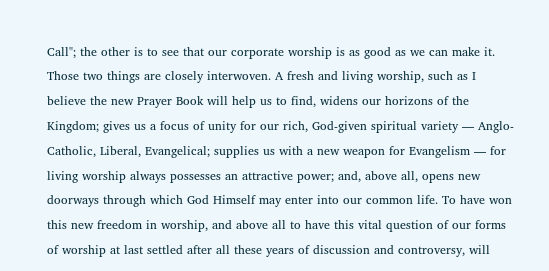Call"; the other is to see that our corporate worship is as good as we can make it. Those two things are closely interwoven. A fresh and living worship, such as I believe the new Prayer Book will help us to find, widens our horizons of the Kingdom; gives us a focus of unity for our rich, God-given spiritual variety — Anglo-Catholic, Liberal, Evangelical; supplies us with a new weapon for Evangelism — for living worship always possesses an attractive power; and, above all, opens new doorways through which God Himself may enter into our common life. To have won this new freedom in worship, and above all to have this vital question of our forms of worship at last settled after all these years of discussion and controversy, will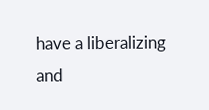have a liberalizing and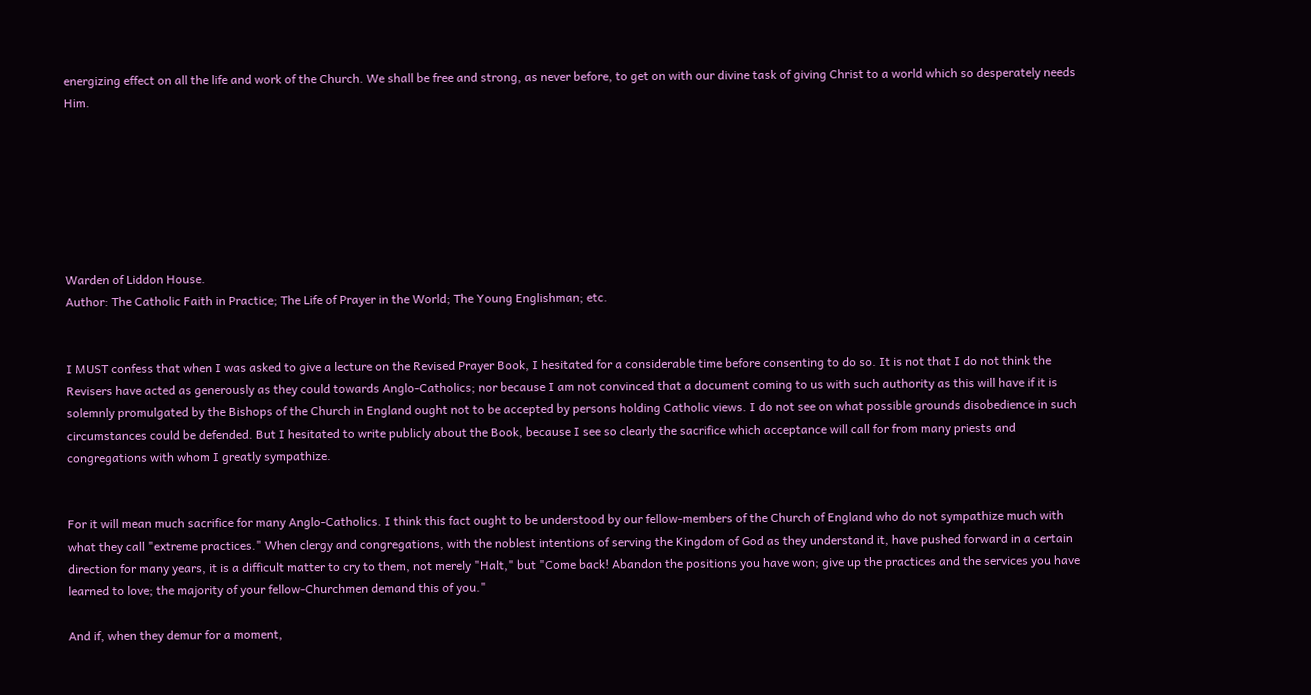energizing effect on all the life and work of the Church. We shall be free and strong, as never before, to get on with our divine task of giving Christ to a world which so desperately needs Him.







Warden of Liddon House.
Author: The Catholic Faith in Practice; The Life of Prayer in the World; The Young Englishman; etc.


I MUST confess that when I was asked to give a lecture on the Revised Prayer Book, I hesitated for a considerable time before consenting to do so. It is not that I do not think the Revisers have acted as generously as they could towards Anglo-Catholics; nor because I am not convinced that a document coming to us with such authority as this will have if it is solemnly promulgated by the Bishops of the Church in England ought not to be accepted by persons holding Catholic views. I do not see on what possible grounds disobedience in such circumstances could be defended. But I hesitated to write publicly about the Book, because I see so clearly the sacrifice which acceptance will call for from many priests and congregations with whom I greatly sympathize.


For it will mean much sacrifice for many Anglo-Catholics. I think this fact ought to be understood by our fellow-members of the Church of England who do not sympathize much with what they call "extreme practices." When clergy and congregations, with the noblest intentions of serving the Kingdom of God as they understand it, have pushed forward in a certain direction for many years, it is a difficult matter to cry to them, not merely "Halt," but "Come back! Abandon the positions you have won; give up the practices and the services you have learned to love; the majority of your fellow-Churchmen demand this of you."

And if, when they demur for a moment,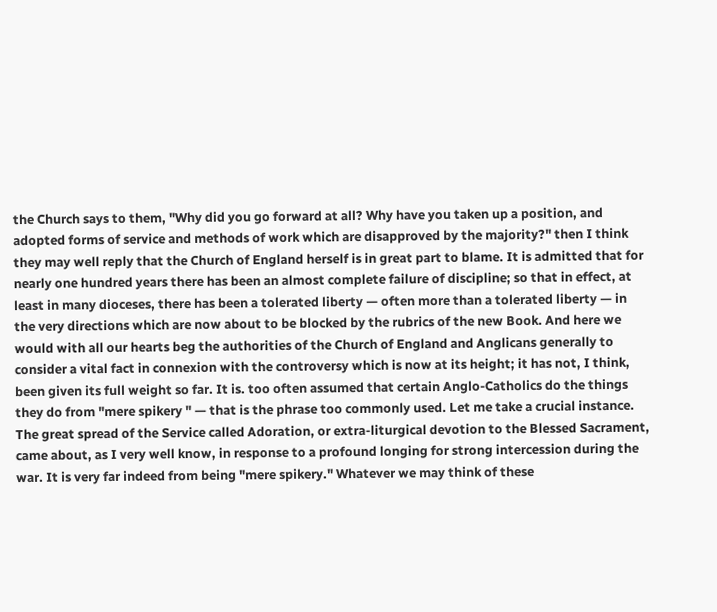the Church says to them, "Why did you go forward at all? Why have you taken up a position, and adopted forms of service and methods of work which are disapproved by the majority?" then I think they may well reply that the Church of England herself is in great part to blame. It is admitted that for nearly one hundred years there has been an almost complete failure of discipline; so that in effect, at least in many dioceses, there has been a tolerated liberty — often more than a tolerated liberty — in the very directions which are now about to be blocked by the rubrics of the new Book. And here we would with all our hearts beg the authorities of the Church of England and Anglicans generally to consider a vital fact in connexion with the controversy which is now at its height; it has not, I think, been given its full weight so far. It is. too often assumed that certain Anglo-Catholics do the things they do from "mere spikery " — that is the phrase too commonly used. Let me take a crucial instance. The great spread of the Service called Adoration, or extra-liturgical devotion to the Blessed Sacrament, came about, as I very well know, in response to a profound longing for strong intercession during the war. It is very far indeed from being "mere spikery." Whatever we may think of these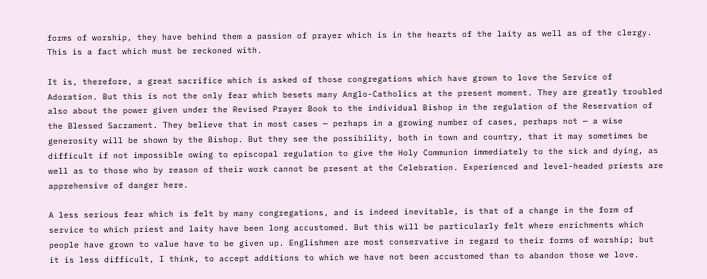forms of worship, they have behind them a passion of prayer which is in the hearts of the laity as well as of the clergy. This is a fact which must be reckoned with.

It is, therefore, a great sacrifice which is asked of those congregations which have grown to love the Service of Adoration. But this is not the only fear which besets many Anglo-Catholics at the present moment. They are greatly troubled also about the power given under the Revised Prayer Book to the individual Bishop in the regulation of the Reservation of the Blessed Sacrament. They believe that in most cases — perhaps in a growing number of cases, perhaps not — a wise generosity will be shown by the Bishop. But they see the possibility, both in town and country, that it may sometimes be difficult if not impossible owing to episcopal regulation to give the Holy Communion immediately to the sick and dying, as well as to those who by reason of their work cannot be present at the Celebration. Experienced and level-headed priests are apprehensive of danger here.

A less serious fear which is felt by many congregations, and is indeed inevitable, is that of a change in the form of service to which priest and laity have been long accustomed. But this will be particularly felt where enrichments which people have grown to value have to be given up. Englishmen are most conservative in regard to their forms of worship; but it is less difficult, I think, to accept additions to which we have not been accustomed than to abandon those we love.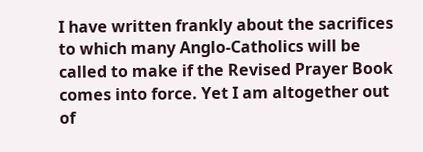I have written frankly about the sacrifices to which many Anglo-Catholics will be called to make if the Revised Prayer Book comes into force. Yet I am altogether out of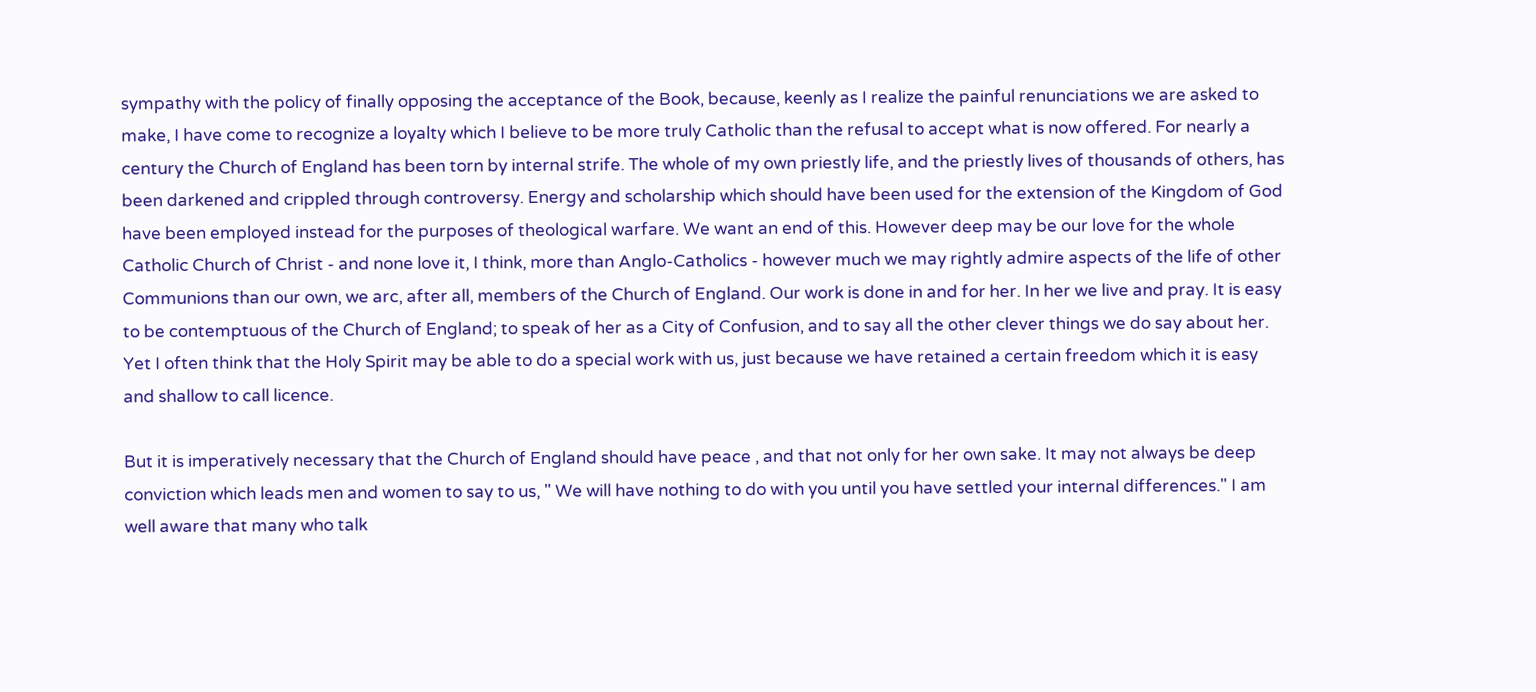sympathy with the policy of finally opposing the acceptance of the Book, because, keenly as I realize the painful renunciations we are asked to make, I have come to recognize a loyalty which I believe to be more truly Catholic than the refusal to accept what is now offered. For nearly a century the Church of England has been torn by internal strife. The whole of my own priestly life, and the priestly lives of thousands of others, has been darkened and crippled through controversy. Energy and scholarship which should have been used for the extension of the Kingdom of God have been employed instead for the purposes of theological warfare. We want an end of this. However deep may be our love for the whole Catholic Church of Christ - and none love it, I think, more than Anglo-Catholics - however much we may rightly admire aspects of the life of other Communions than our own, we arc, after all, members of the Church of England. Our work is done in and for her. In her we live and pray. It is easy to be contemptuous of the Church of England; to speak of her as a City of Confusion, and to say all the other clever things we do say about her. Yet I often think that the Holy Spirit may be able to do a special work with us, just because we have retained a certain freedom which it is easy and shallow to call licence.

But it is imperatively necessary that the Church of England should have peace , and that not only for her own sake. It may not always be deep conviction which leads men and women to say to us, " We will have nothing to do with you until you have settled your internal differences." I am well aware that many who talk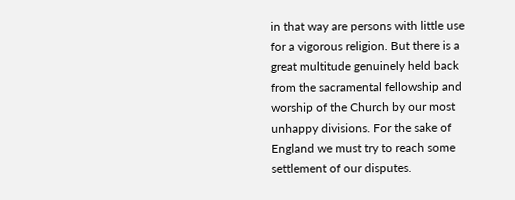in that way are persons with little use for a vigorous religion. But there is a great multitude genuinely held back from the sacramental fellowship and worship of the Church by our most unhappy divisions. For the sake of England we must try to reach some settlement of our disputes.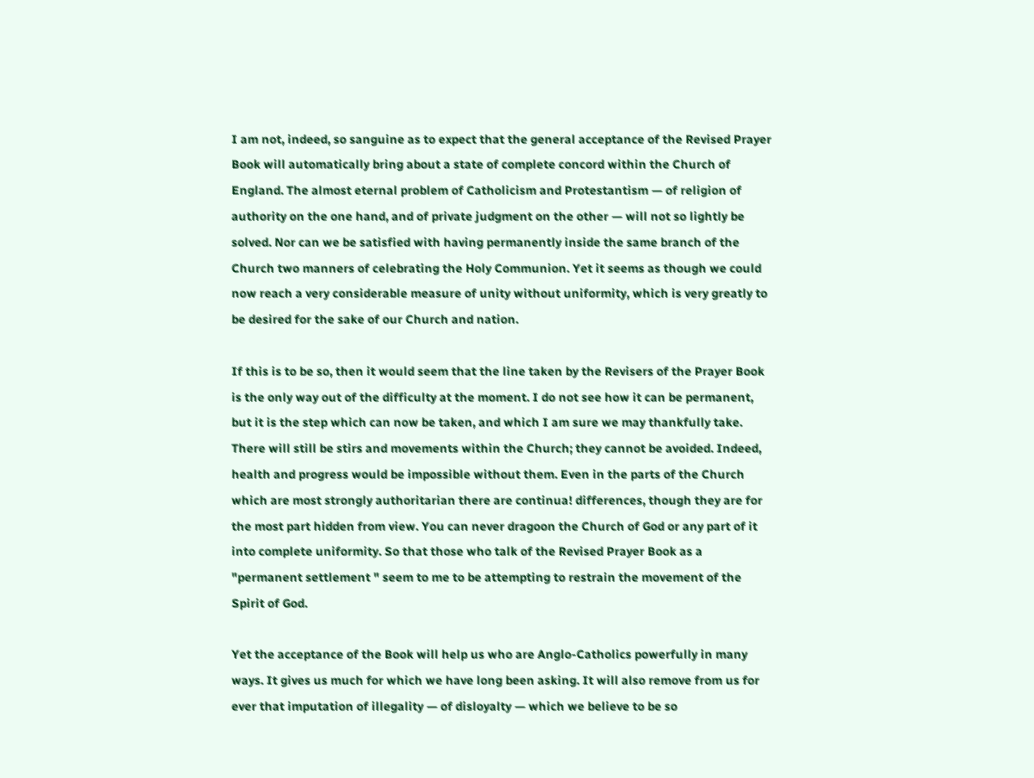I am not, indeed, so sanguine as to expect that the general acceptance of the Revised Prayer Book will automatically bring about a state of complete concord within the Church of England. The almost eternal problem of Catholicism and Protestantism — of religion of authority on the one hand, and of private judgment on the other — will not so lightly be solved. Nor can we be satisfied with having permanently inside the same branch of the Church two manners of celebrating the Holy Communion. Yet it seems as though we could now reach a very considerable measure of unity without uniformity, which is very greatly to be desired for the sake of our Church and nation.

If this is to be so, then it would seem that the line taken by the Revisers of the Prayer Book is the only way out of the difficulty at the moment. I do not see how it can be permanent, but it is the step which can now be taken, and which I am sure we may thankfully take. There will still be stirs and movements within the Church; they cannot be avoided. Indeed, health and progress would be impossible without them. Even in the parts of the Church which are most strongly authoritarian there are continua! differences, though they are for the most part hidden from view. You can never dragoon the Church of God or any part of it into complete uniformity. So that those who talk of the Revised Prayer Book as a "permanent settlement " seem to me to be attempting to restrain the movement of the Spirit of God.

Yet the acceptance of the Book will help us who are Anglo-Catholics powerfully in many ways. It gives us much for which we have long been asking. It will also remove from us for ever that imputation of illegality — of disloyalty — which we believe to be so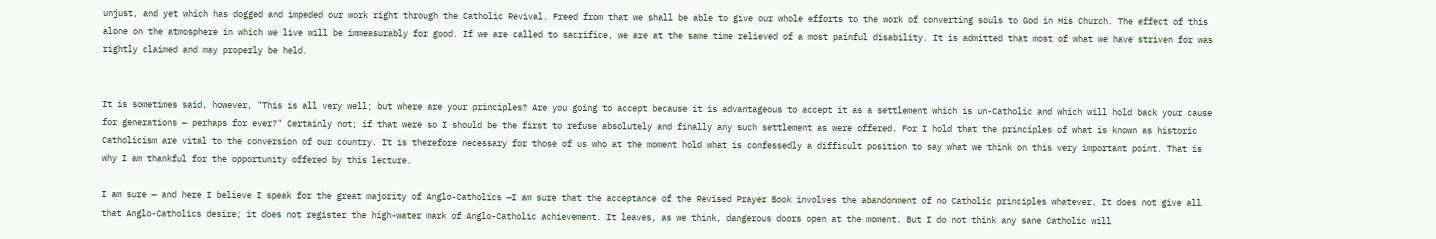unjust, and yet which has dogged and impeded our work right through the Catholic Revival. Freed from that we shall be able to give our whole efforts to the work of converting souls to God in His Church. The effect of this alone on the atmosphere in which we live will be immeasurably for good. If we are called to sacrifice, we are at the same time relieved of a most painful disability. It is admitted that most of what we have striven for was rightly claimed and may properly be held.


It is sometimes said, however, "This is all very well; but where are your principles? Are you going to accept because it is advantageous to accept it as a settlement which is un-Catholic and which will hold back your cause for generations — perhaps for ever?" Certainly not; if that were so I should be the first to refuse absolutely and finally any such settlement as were offered. For I hold that the principles of what is known as historic Catholicism are vital to the conversion of our country. It is therefore necessary for those of us who at the moment hold what is confessedly a difficult position to say what we think on this very important point. That is why I am thankful for the opportunity offered by this lecture.

I am sure — and here I believe I speak for the great majority of Anglo-Catholics —I am sure that the acceptance of the Revised Prayer Book involves the abandonment of no Catholic principles whatever. It does not give all that Anglo-Catholics desire; it does not register the high-water mark of Anglo-Catholic achievement. It leaves, as we think, dangerous doors open at the moment. But I do not think any sane Catholic will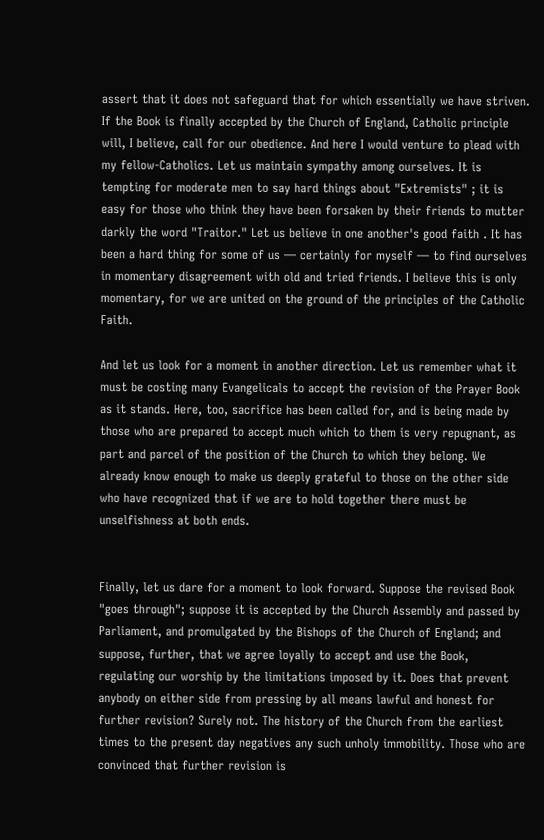assert that it does not safeguard that for which essentially we have striven. If the Book is finally accepted by the Church of England, Catholic principle will, I believe, call for our obedience. And here I would venture to plead with my fellow-Catholics. Let us maintain sympathy among ourselves. It is tempting for moderate men to say hard things about "Extremists" ; it is easy for those who think they have been forsaken by their friends to mutter darkly the word "Traitor." Let us believe in one another's good faith . It has been a hard thing for some of us — certainly for myself — to find ourselves in momentary disagreement with old and tried friends. I believe this is only momentary, for we are united on the ground of the principles of the Catholic Faith.

And let us look for a moment in another direction. Let us remember what it must be costing many Evangelicals to accept the revision of the Prayer Book as it stands. Here, too, sacrifice has been called for, and is being made by those who are prepared to accept much which to them is very repugnant, as part and parcel of the position of the Church to which they belong. We already know enough to make us deeply grateful to those on the other side who have recognized that if we are to hold together there must be unselfishness at both ends.


Finally, let us dare for a moment to look forward. Suppose the revised Book "goes through"; suppose it is accepted by the Church Assembly and passed by Parliament, and promulgated by the Bishops of the Church of England; and suppose, further, that we agree loyally to accept and use the Book, regulating our worship by the limitations imposed by it. Does that prevent anybody on either side from pressing by all means lawful and honest for further revision? Surely not. The history of the Church from the earliest times to the present day negatives any such unholy immobility. Those who are convinced that further revision is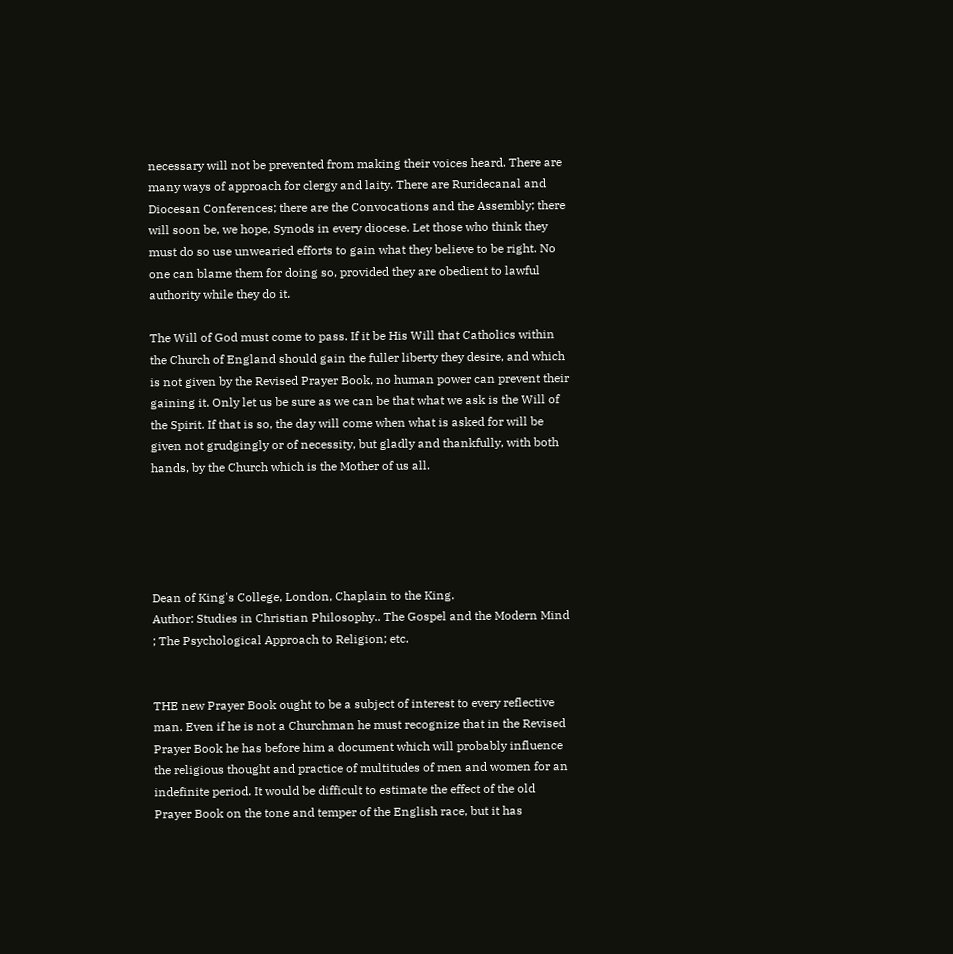necessary will not be prevented from making their voices heard. There are many ways of approach for clergy and laity. There are Ruridecanal and Diocesan Conferences; there are the Convocations and the Assembly; there will soon be, we hope, Synods in every diocese. Let those who think they must do so use unwearied efforts to gain what they believe to be right. No one can blame them for doing so, provided they are obedient to lawful authority while they do it.

The Will of God must come to pass. If it be His Will that Catholics within the Church of England should gain the fuller liberty they desire, and which is not given by the Revised Prayer Book, no human power can prevent their gaining it. Only let us be sure as we can be that what we ask is the Will of the Spirit. If that is so, the day will come when what is asked for will be given not grudgingly or of necessity, but gladly and thankfully, with both hands, by the Church which is the Mother of us all.





Dean of King's College, London, Chaplain to the King.
Author: Studies in Christian Philosophy.. The Gospel and the Modern Mind ; The Psychological Approach to Religion; etc.


THE new Prayer Book ought to be a subject of interest to every reflective man. Even if he is not a Churchman he must recognize that in the Revised Prayer Book he has before him a document which will probably influence the religious thought and practice of multitudes of men and women for an indefinite period. It would be difficult to estimate the effect of the old Prayer Book on the tone and temper of the English race, but it has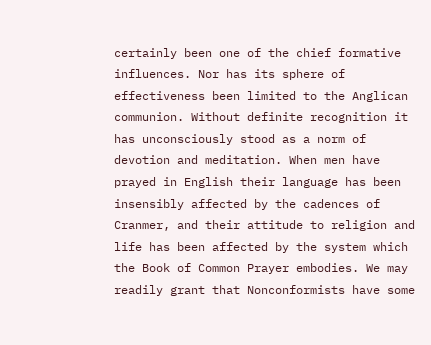certainly been one of the chief formative influences. Nor has its sphere of effectiveness been limited to the Anglican communion. Without definite recognition it has unconsciously stood as a norm of devotion and meditation. When men have prayed in English their language has been insensibly affected by the cadences of Cranmer, and their attitude to religion and life has been affected by the system which the Book of Common Prayer embodies. We may readily grant that Nonconformists have some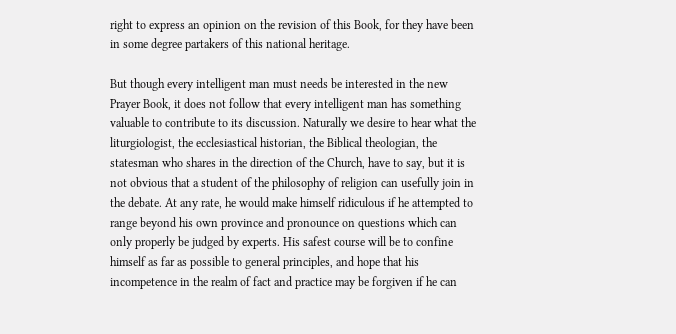right to express an opinion on the revision of this Book, for they have been in some degree partakers of this national heritage.

But though every intelligent man must needs be interested in the new Prayer Book, it does not follow that every intelligent man has something valuable to contribute to its discussion. Naturally we desire to hear what the liturgiologist, the ecclesiastical historian, the Biblical theologian, the statesman who shares in the direction of the Church, have to say, but it is not obvious that a student of the philosophy of religion can usefully join in the debate. At any rate, he would make himself ridiculous if he attempted to range beyond his own province and pronounce on questions which can only properly be judged by experts. His safest course will be to confine himself as far as possible to general principles, and hope that his incompetence in the realm of fact and practice may be forgiven if he can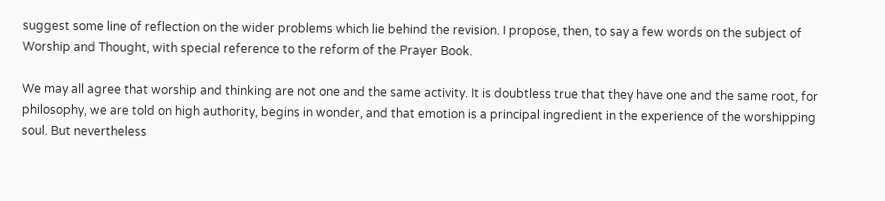suggest some line of reflection on the wider problems which lie behind the revision. I propose, then, to say a few words on the subject of Worship and Thought, with special reference to the reform of the Prayer Book.

We may all agree that worship and thinking are not one and the same activity. It is doubtless true that they have one and the same root, for philosophy, we are told on high authority, begins in wonder, and that emotion is a principal ingredient in the experience of the worshipping soul. But nevertheless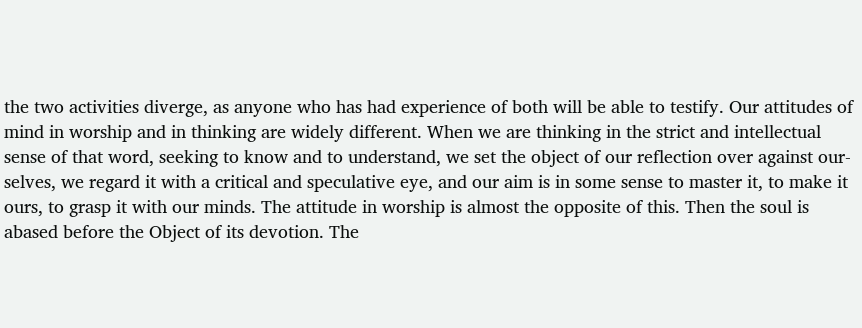the two activities diverge, as anyone who has had experience of both will be able to testify. Our attitudes of mind in worship and in thinking are widely different. When we are thinking in the strict and intellectual sense of that word, seeking to know and to understand, we set the object of our reflection over against our-selves, we regard it with a critical and speculative eye, and our aim is in some sense to master it, to make it ours, to grasp it with our minds. The attitude in worship is almost the opposite of this. Then the soul is abased before the Object of its devotion. The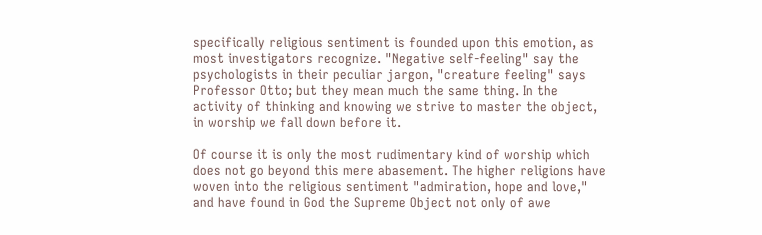specifically religious sentiment is founded upon this emotion, as most investigators recognize. "Negative self-feeling" say the psychologists in their peculiar jargon, "creature feeling" says Professor Otto; but they mean much the same thing. In the activity of thinking and knowing we strive to master the object, in worship we fall down before it.

Of course it is only the most rudimentary kind of worship which does not go beyond this mere abasement. The higher religions have woven into the religious sentiment "admiration, hope and love," and have found in God the Supreme Object not only of awe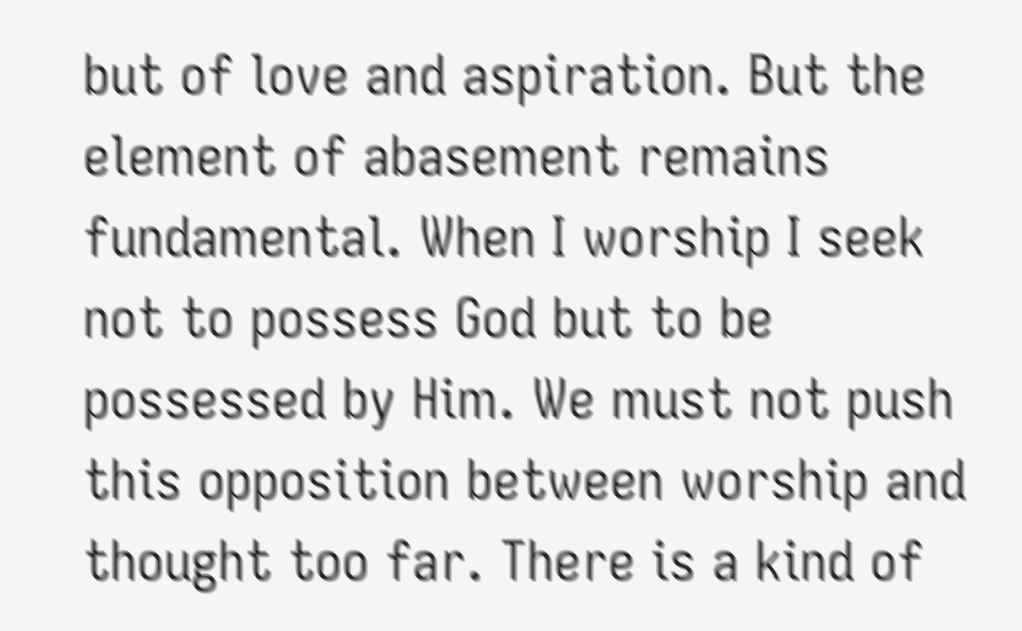but of love and aspiration. But the element of abasement remains fundamental. When I worship I seek not to possess God but to be possessed by Him. We must not push this opposition between worship and thought too far. There is a kind of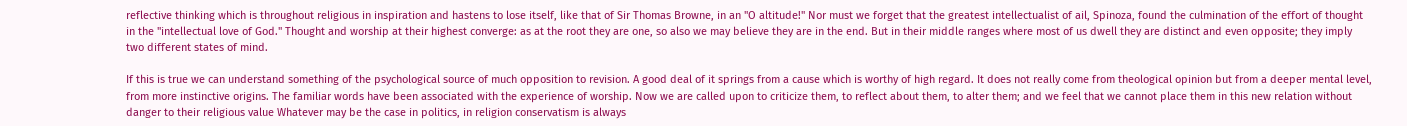reflective thinking which is throughout religious in inspiration and hastens to lose itself, like that of Sir Thomas Browne, in an "O altitude!" Nor must we forget that the greatest intellectualist of ail, Spinoza, found the culmination of the effort of thought in the "intellectual love of God." Thought and worship at their highest converge: as at the root they are one, so also we may believe they are in the end. But in their middle ranges where most of us dwell they are distinct and even opposite; they imply two different states of mind.

If this is true we can understand something of the psychological source of much opposition to revision. A good deal of it springs from a cause which is worthy of high regard. It does not really come from theological opinion but from a deeper mental level, from more instinctive origins. The familiar words have been associated with the experience of worship. Now we are called upon to criticize them, to reflect about them, to alter them; and we feel that we cannot place them in this new relation without danger to their religious value Whatever may be the case in politics, in religion conservatism is always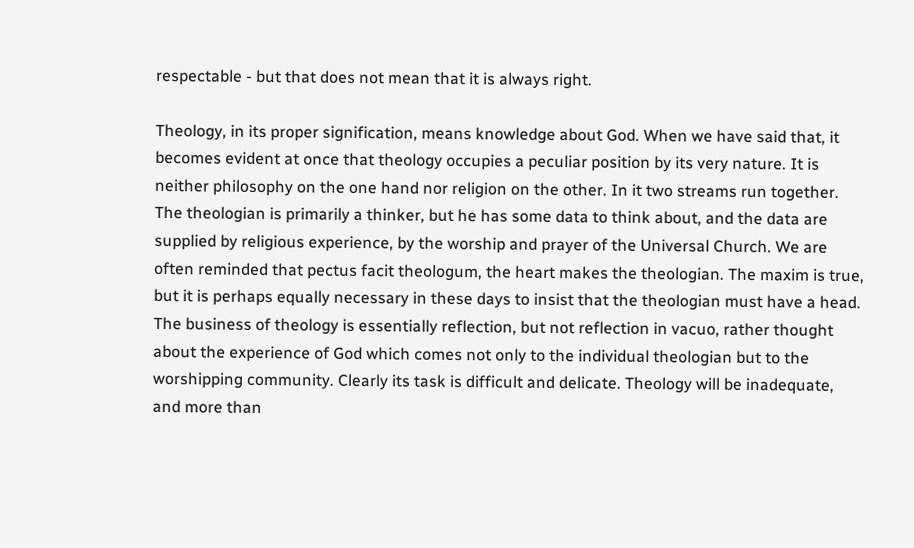respectable - but that does not mean that it is always right.

Theology, in its proper signification, means knowledge about God. When we have said that, it becomes evident at once that theology occupies a peculiar position by its very nature. It is neither philosophy on the one hand nor religion on the other. In it two streams run together. The theologian is primarily a thinker, but he has some data to think about, and the data are supplied by religious experience, by the worship and prayer of the Universal Church. We are often reminded that pectus facit theologum, the heart makes the theologian. The maxim is true, but it is perhaps equally necessary in these days to insist that the theologian must have a head. The business of theology is essentially reflection, but not reflection in vacuo, rather thought about the experience of God which comes not only to the individual theologian but to the worshipping community. Clearly its task is difficult and delicate. Theology will be inadequate, and more than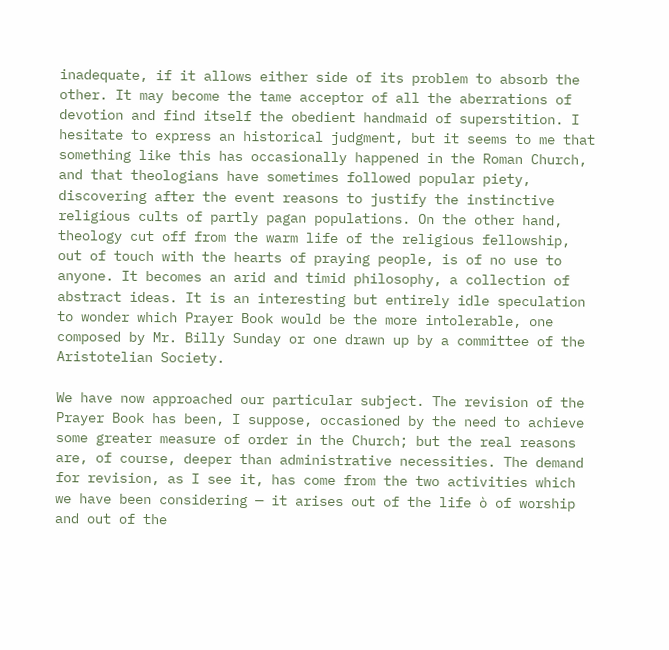inadequate, if it allows either side of its problem to absorb the other. It may become the tame acceptor of all the aberrations of devotion and find itself the obedient handmaid of superstition. I hesitate to express an historical judgment, but it seems to me that something like this has occasionally happened in the Roman Church, and that theologians have sometimes followed popular piety, discovering after the event reasons to justify the instinctive religious cults of partly pagan populations. On the other hand, theology cut off from the warm life of the religious fellowship, out of touch with the hearts of praying people, is of no use to anyone. It becomes an arid and timid philosophy, a collection of abstract ideas. It is an interesting but entirely idle speculation to wonder which Prayer Book would be the more intolerable, one composed by Mr. Billy Sunday or one drawn up by a committee of the Aristotelian Society.

We have now approached our particular subject. The revision of the Prayer Book has been, I suppose, occasioned by the need to achieve some greater measure of order in the Church; but the real reasons are, of course, deeper than administrative necessities. The demand for revision, as I see it, has come from the two activities which we have been considering — it arises out of the life ò of worship and out of the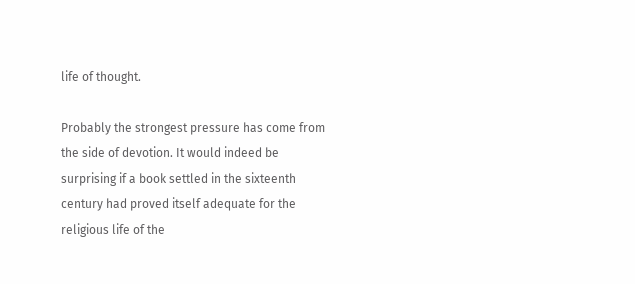life of thought.

Probably the strongest pressure has come from the side of devotion. It would indeed be surprising if a book settled in the sixteenth century had proved itself adequate for the religious life of the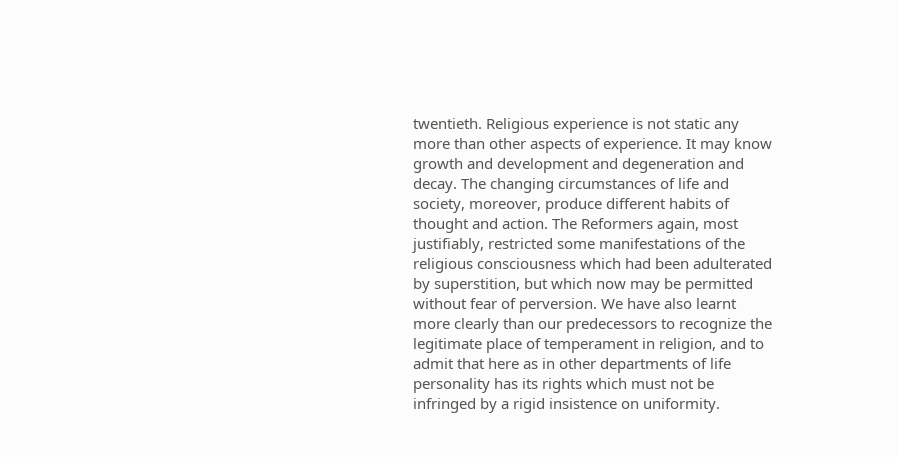twentieth. Religious experience is not static any more than other aspects of experience. It may know growth and development and degeneration and decay. The changing circumstances of life and society, moreover, produce different habits of thought and action. The Reformers again, most justifiably, restricted some manifestations of the religious consciousness which had been adulterated by superstition, but which now may be permitted without fear of perversion. We have also learnt more clearly than our predecessors to recognize the legitimate place of temperament in religion, and to admit that here as in other departments of life personality has its rights which must not be infringed by a rigid insistence on uniformity.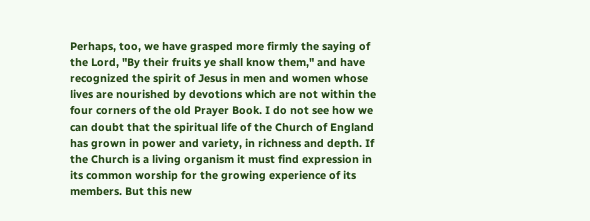Perhaps, too, we have grasped more firmly the saying of the Lord, "By their fruits ye shall know them," and have recognized the spirit of Jesus in men and women whose lives are nourished by devotions which are not within the four corners of the old Prayer Book. I do not see how we can doubt that the spiritual life of the Church of England has grown in power and variety, in richness and depth. If the Church is a living organism it must find expression in its common worship for the growing experience of its members. But this new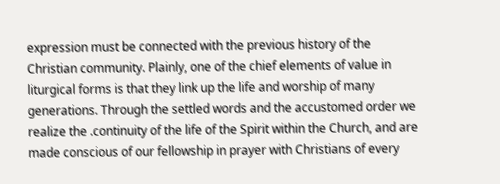expression must be connected with the previous history of the Christian community. Plainly, one of the chief elements of value in liturgical forms is that they link up the life and worship of many generations. Through the settled words and the accustomed order we realize the .continuity of the life of the Spirit within the Church, and are made conscious of our fellowship in prayer with Christians of every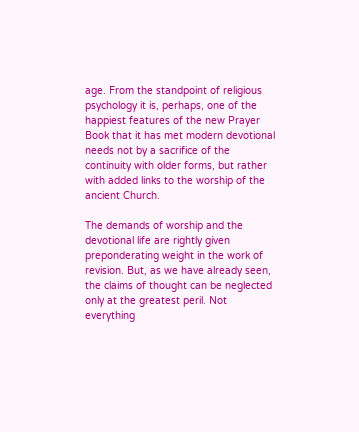age. From the standpoint of religious psychology it is, perhaps, one of the happiest features of the new Prayer Book that it has met modern devotional needs not by a sacrifice of the continuity with older forms, but rather with added links to the worship of the ancient Church.

The demands of worship and the devotional life are rightly given preponderating weight in the work of revision. But, as we have already seen, the claims of thought can be neglected only at the greatest peril. Not everything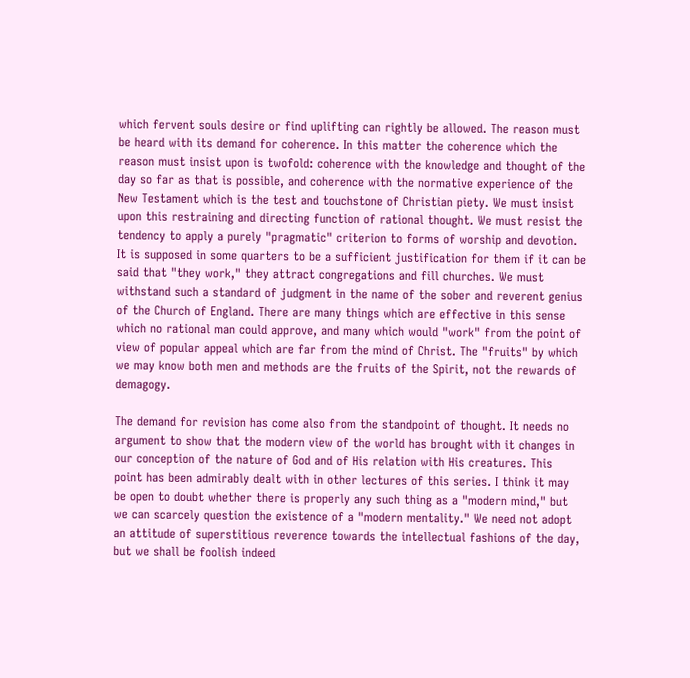which fervent souls desire or find uplifting can rightly be allowed. The reason must be heard with its demand for coherence. In this matter the coherence which the reason must insist upon is twofold: coherence with the knowledge and thought of the day so far as that is possible, and coherence with the normative experience of the New Testament which is the test and touchstone of Christian piety. We must insist upon this restraining and directing function of rational thought. We must resist the tendency to apply a purely "pragmatic" criterion to forms of worship and devotion. It is supposed in some quarters to be a sufficient justification for them if it can be said that "they work," they attract congregations and fill churches. We must withstand such a standard of judgment in the name of the sober and reverent genius of the Church of England. There are many things which are effective in this sense which no rational man could approve, and many which would "work" from the point of view of popular appeal which are far from the mind of Christ. The "fruits" by which we may know both men and methods are the fruits of the Spirit, not the rewards of demagogy.

The demand for revision has come also from the standpoint of thought. It needs no argument to show that the modern view of the world has brought with it changes in our conception of the nature of God and of His relation with His creatures. This point has been admirably dealt with in other lectures of this series. I think it may be open to doubt whether there is properly any such thing as a "modern mind," but we can scarcely question the existence of a "modern mentality." We need not adopt an attitude of superstitious reverence towards the intellectual fashions of the day, but we shall be foolish indeed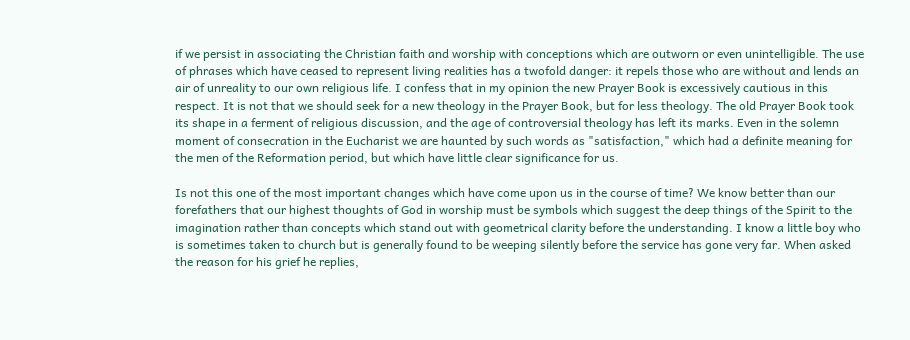if we persist in associating the Christian faith and worship with conceptions which are outworn or even unintelligible. The use of phrases which have ceased to represent living realities has a twofold danger: it repels those who are without and lends an air of unreality to our own religious life. I confess that in my opinion the new Prayer Book is excessively cautious in this respect. It is not that we should seek for a new theology in the Prayer Book, but for less theology. The old Prayer Book took its shape in a ferment of religious discussion, and the age of controversial theology has left its marks. Even in the solemn moment of consecration in the Eucharist we are haunted by such words as "satisfaction," which had a definite meaning for the men of the Reformation period, but which have little clear significance for us.

Is not this one of the most important changes which have come upon us in the course of time? We know better than our forefathers that our highest thoughts of God in worship must be symbols which suggest the deep things of the Spirit to the imagination rather than concepts which stand out with geometrical clarity before the understanding. I know a little boy who is sometimes taken to church but is generally found to be weeping silently before the service has gone very far. When asked the reason for his grief he replies,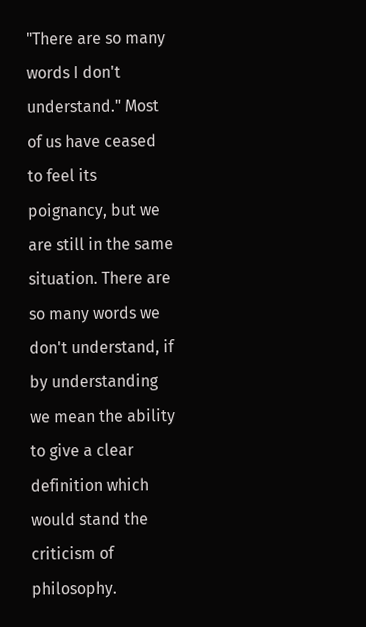"There are so many words I don't understand." Most of us have ceased to feel its poignancy, but we are still in the same situation. There are so many words we don't understand, if by understanding we mean the ability to give a clear definition which would stand the criticism of philosophy.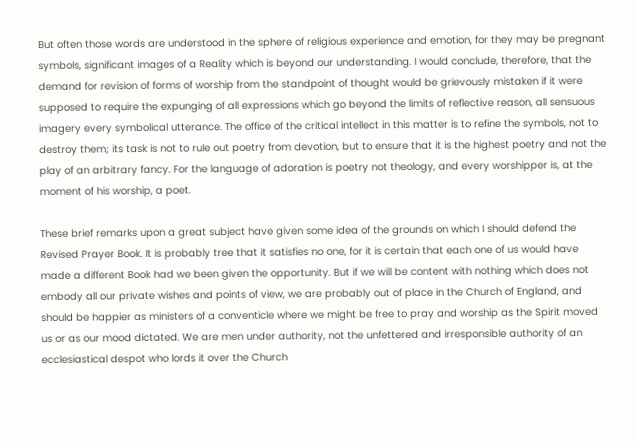But often those words are understood in the sphere of religious experience and emotion, for they may be pregnant symbols, significant images of a Reality which is beyond our understanding. I would conclude, therefore, that the demand for revision of forms of worship from the standpoint of thought would be grievously mistaken if it were supposed to require the expunging of all expressions which go beyond the limits of reflective reason, all sensuous imagery every symbolical utterance. The office of the critical intellect in this matter is to refine the symbols, not to destroy them; its task is not to rule out poetry from devotion, but to ensure that it is the highest poetry and not the play of an arbitrary fancy. For the language of adoration is poetry not theology, and every worshipper is, at the moment of his worship, a poet.

These brief remarks upon a great subject have given some idea of the grounds on which I should defend the Revised Prayer Book. It is probably tree that it satisfies no one, for it is certain that each one of us would have made a different Book had we been given the opportunity. But if we will be content with nothing which does not embody all our private wishes and points of view, we are probably out of place in the Church of England, and should be happier as ministers of a conventicle where we might be free to pray and worship as the Spirit moved us or as our mood dictated. We are men under authority, not the unfettered and irresponsible authority of an ecclesiastical despot who lords it over the Church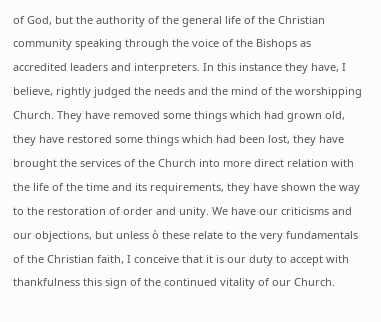of God, but the authority of the general life of the Christian community speaking through the voice of the Bishops as accredited leaders and interpreters. In this instance they have, I believe, rightly judged the needs and the mind of the worshipping Church. They have removed some things which had grown old, they have restored some things which had been lost, they have brought the services of the Church into more direct relation with the life of the time and its requirements, they have shown the way to the restoration of order and unity. We have our criticisms and our objections, but unless ò these relate to the very fundamentals of the Christian faith, I conceive that it is our duty to accept with thankfulness this sign of the continued vitality of our Church.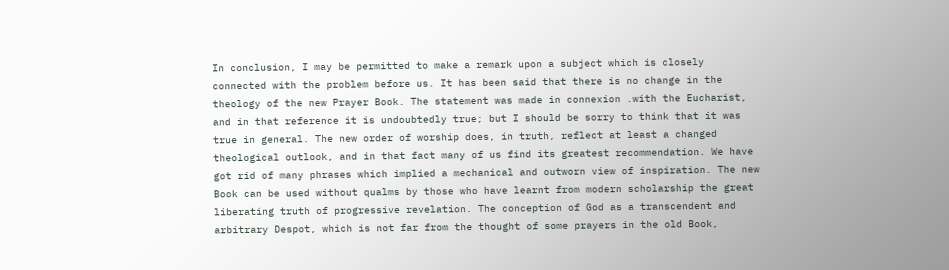In conclusion, I may be permitted to make a remark upon a subject which is closely connected with the problem before us. It has been said that there is no change in the theology of the new Prayer Book. The statement was made in connexion .with the Eucharist, and in that reference it is undoubtedly true; but I should be sorry to think that it was true in general. The new order of worship does, in truth, reflect at least a changed theological outlook, and in that fact many of us find its greatest recommendation. We have got rid of many phrases which implied a mechanical and outworn view of inspiration. The new Book can be used without qualms by those who have learnt from modern scholarship the great liberating truth of progressive revelation. The conception of God as a transcendent and arbitrary Despot, which is not far from the thought of some prayers in the old Book,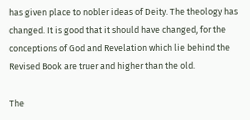has given place to nobler ideas of Deity. The theology has changed. It is good that it should have changed, for the conceptions of God and Revelation which lie behind the Revised Book are truer and higher than the old.

The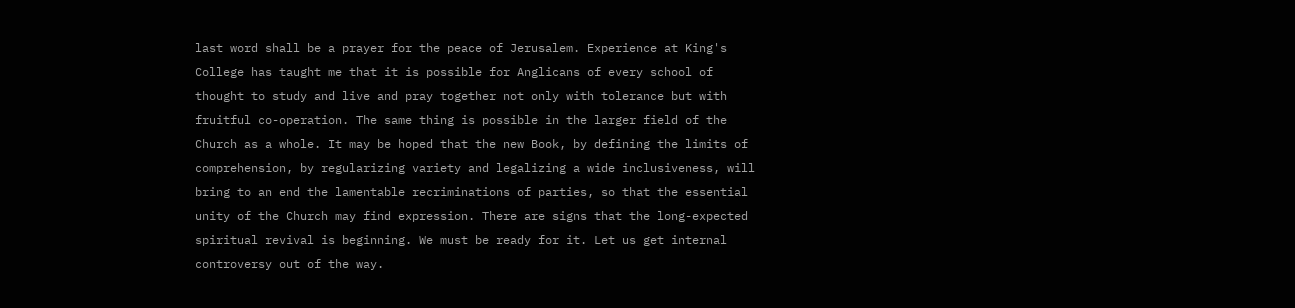last word shall be a prayer for the peace of Jerusalem. Experience at King's College has taught me that it is possible for Anglicans of every school of thought to study and live and pray together not only with tolerance but with fruitful co-operation. The same thing is possible in the larger field of the Church as a whole. It may be hoped that the new Book, by defining the limits of comprehension, by regularizing variety and legalizing a wide inclusiveness, will bring to an end the lamentable recriminations of parties, so that the essential unity of the Church may find expression. There are signs that the long-expected spiritual revival is beginning. We must be ready for it. Let us get internal controversy out of the way.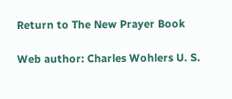Return to The New Prayer Book

Web author: Charles Wohlers U. S.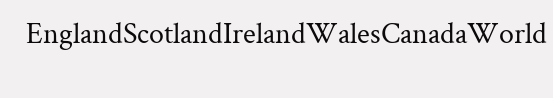EnglandScotlandIrelandWalesCanadaWorld